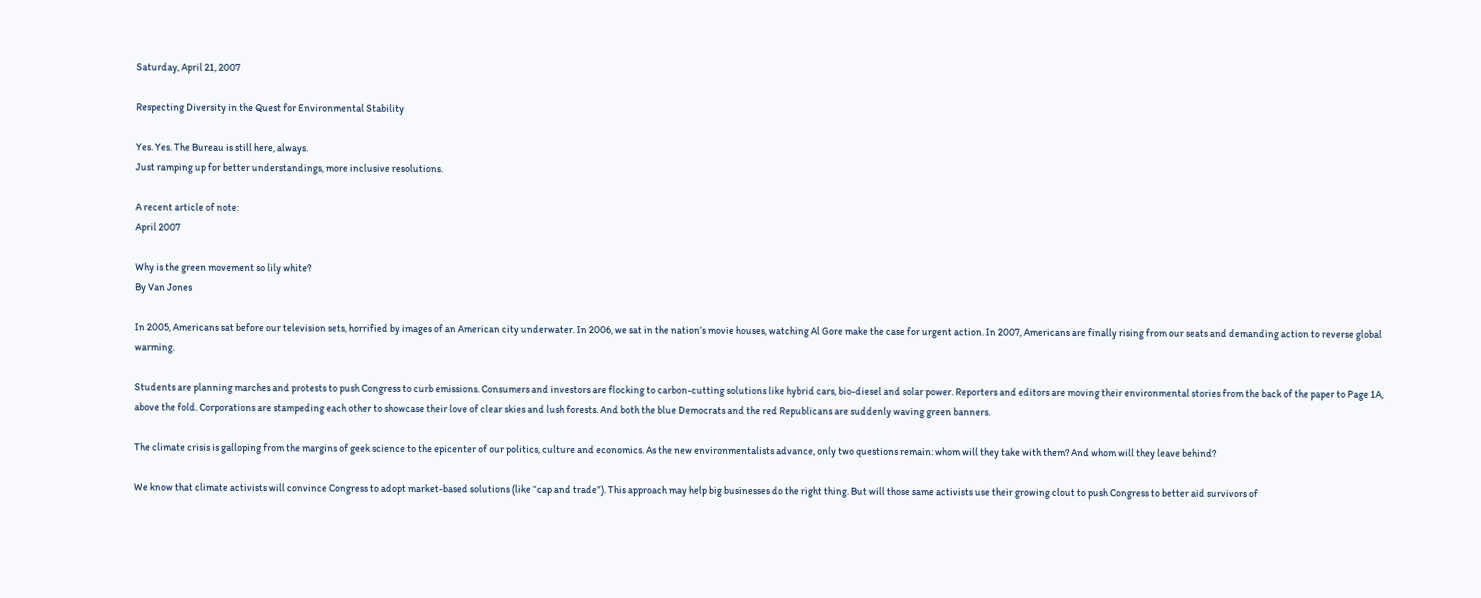Saturday, April 21, 2007

Respecting Diversity in the Quest for Environmental Stability

Yes. Yes. The Bureau is still here, always.
Just ramping up for better understandings, more inclusive resolutions.

A recent article of note:
April 2007

Why is the green movement so lily white?
By Van Jones

In 2005, Americans sat before our television sets, horrified by images of an American city underwater. In 2006, we sat in the nation’s movie houses, watching Al Gore make the case for urgent action. In 2007, Americans are finally rising from our seats and demanding action to reverse global warming.

Students are planning marches and protests to push Congress to curb emissions. Consumers and investors are flocking to carbon-cutting solutions like hybrid cars, bio-diesel and solar power. Reporters and editors are moving their environmental stories from the back of the paper to Page 1A, above the fold. Corporations are stampeding each other to showcase their love of clear skies and lush forests. And both the blue Democrats and the red Republicans are suddenly waving green banners.

The climate crisis is galloping from the margins of geek science to the epicenter of our politics, culture and economics. As the new environmentalists advance, only two questions remain: whom will they take with them? And whom will they leave behind?

We know that climate activists will convince Congress to adopt market-based solutions (like “cap and trade”). This approach may help big businesses do the right thing. But will those same activists use their growing clout to push Congress to better aid survivors of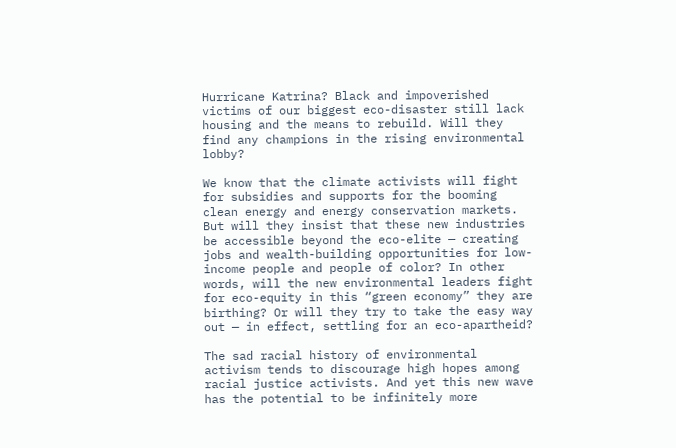Hurricane Katrina? Black and impoverished victims of our biggest eco-disaster still lack housing and the means to rebuild. Will they find any champions in the rising environmental lobby?

We know that the climate activists will fight for subsidies and supports for the booming clean energy and energy conservation markets. But will they insist that these new industries be accessible beyond the eco-elite — creating jobs and wealth-building opportunities for low-income people and people of color? In other words, will the new environmental leaders fight for eco-equity in this “green economy” they are birthing? Or will they try to take the easy way out — in effect, settling for an eco-apartheid?

The sad racial history of environmental activism tends to discourage high hopes among racial justice activists. And yet this new wave has the potential to be infinitely more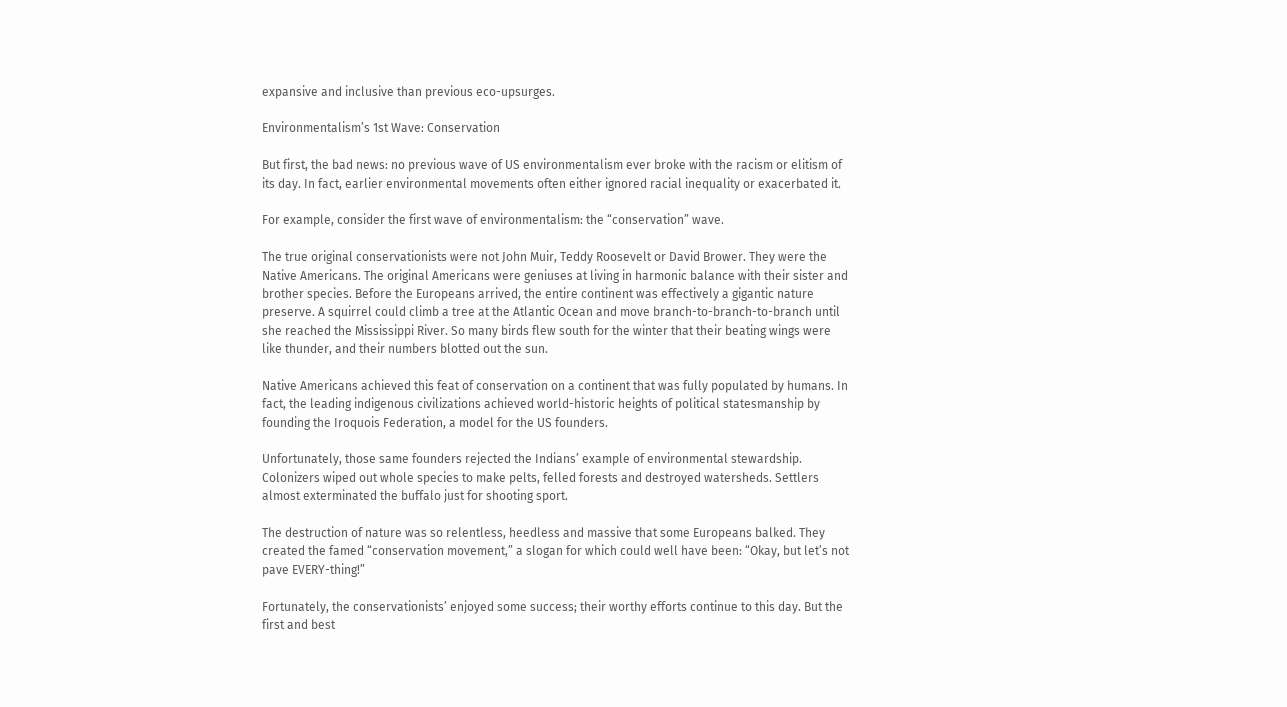expansive and inclusive than previous eco-upsurges.

Environmentalism’s 1st Wave: Conservation

But first, the bad news: no previous wave of US environmentalism ever broke with the racism or elitism of its day. In fact, earlier environmental movements often either ignored racial inequality or exacerbated it.

For example, consider the first wave of environmentalism: the “conservation” wave.

The true original conservationists were not John Muir, Teddy Roosevelt or David Brower. They were the Native Americans. The original Americans were geniuses at living in harmonic balance with their sister and brother species. Before the Europeans arrived, the entire continent was effectively a gigantic nature preserve. A squirrel could climb a tree at the Atlantic Ocean and move branch-to-branch-to-branch until she reached the Mississippi River. So many birds flew south for the winter that their beating wings were like thunder, and their numbers blotted out the sun.

Native Americans achieved this feat of conservation on a continent that was fully populated by humans. In fact, the leading indigenous civilizations achieved world-historic heights of political statesmanship by founding the Iroquois Federation, a model for the US founders.

Unfortunately, those same founders rejected the Indians’ example of environmental stewardship. Colonizers wiped out whole species to make pelts, felled forests and destroyed watersheds. Settlers almost exterminated the buffalo just for shooting sport.

The destruction of nature was so relentless, heedless and massive that some Europeans balked. They created the famed “conservation movement,” a slogan for which could well have been: “Okay, but let’s not pave EVERY-thing!”

Fortunately, the conservationists’ enjoyed some success; their worthy efforts continue to this day. But the first and best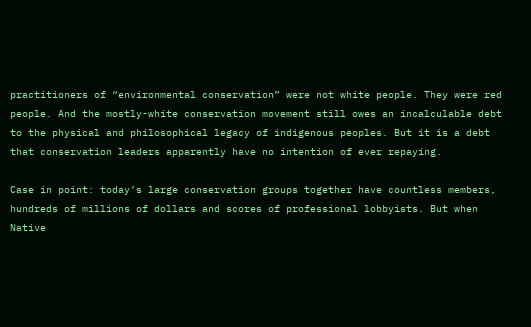practitioners of “environmental conservation” were not white people. They were red people. And the mostly-white conservation movement still owes an incalculable debt to the physical and philosophical legacy of indigenous peoples. But it is a debt that conservation leaders apparently have no intention of ever repaying.

Case in point: today’s large conservation groups together have countless members, hundreds of millions of dollars and scores of professional lobbyists. But when Native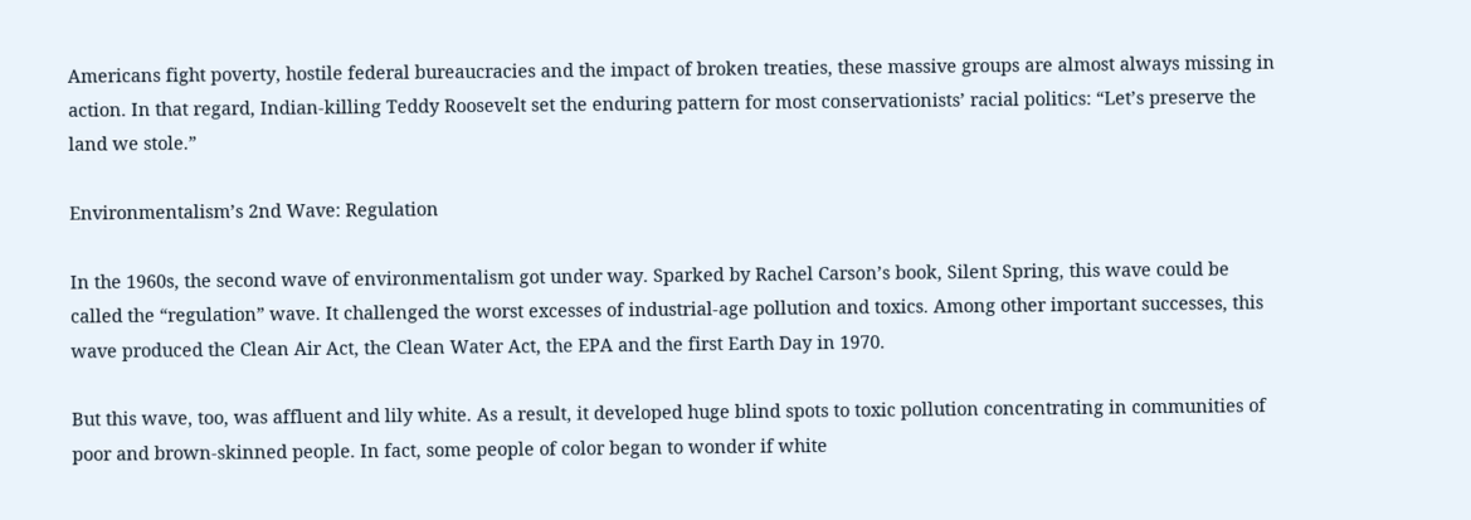Americans fight poverty, hostile federal bureaucracies and the impact of broken treaties, these massive groups are almost always missing in action. In that regard, Indian-killing Teddy Roosevelt set the enduring pattern for most conservationists’ racial politics: “Let’s preserve the land we stole.”

Environmentalism’s 2nd Wave: Regulation

In the 1960s, the second wave of environmentalism got under way. Sparked by Rachel Carson’s book, Silent Spring, this wave could be called the “regulation” wave. It challenged the worst excesses of industrial-age pollution and toxics. Among other important successes, this wave produced the Clean Air Act, the Clean Water Act, the EPA and the first Earth Day in 1970.

But this wave, too, was affluent and lily white. As a result, it developed huge blind spots to toxic pollution concentrating in communities of poor and brown-skinned people. In fact, some people of color began to wonder if white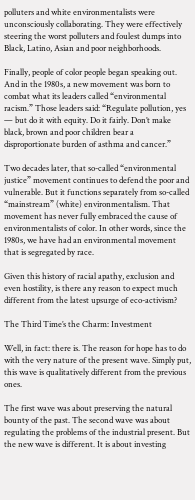polluters and white environmentalists were unconsciously collaborating. They were effectively steering the worst polluters and foulest dumps into Black, Latino, Asian and poor neighborhoods.

Finally, people of color people began speaking out. And in the 1980s, a new movement was born to combat what its leaders called “environmental racism.” Those leaders said: “Regulate pollution, yes — but do it with equity. Do it fairly. Don’t make black, brown and poor children bear a disproportionate burden of asthma and cancer.”

Two decades later, that so-called “environmental justice” movement continues to defend the poor and vulnerable. But it functions separately from so-called “mainstream” (white) environmentalism. That movement has never fully embraced the cause of environmentalists of color. In other words, since the 1980s, we have had an environmental movement that is segregated by race.

Given this history of racial apathy, exclusion and even hostility, is there any reason to expect much different from the latest upsurge of eco-activism?

The Third Time’s the Charm: Investment

Well, in fact: there is. The reason for hope has to do with the very nature of the present wave. Simply put, this wave is qualitatively different from the previous ones.

The first wave was about preserving the natural bounty of the past. The second wave was about regulating the problems of the industrial present. But the new wave is different. It is about investing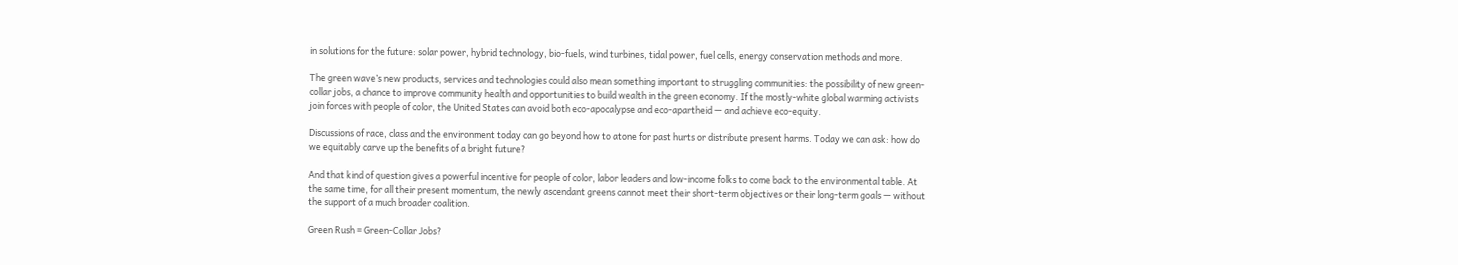in solutions for the future: solar power, hybrid technology, bio-fuels, wind turbines, tidal power, fuel cells, energy conservation methods and more.

The green wave’s new products, services and technologies could also mean something important to struggling communities: the possibility of new green-collar jobs, a chance to improve community health and opportunities to build wealth in the green economy. If the mostly-white global warming activists join forces with people of color, the United States can avoid both eco-apocalypse and eco-apartheid — and achieve eco-equity.

Discussions of race, class and the environment today can go beyond how to atone for past hurts or distribute present harms. Today we can ask: how do we equitably carve up the benefits of a bright future?

And that kind of question gives a powerful incentive for people of color, labor leaders and low-income folks to come back to the environmental table. At the same time, for all their present momentum, the newly ascendant greens cannot meet their short-term objectives or their long-term goals — without the support of a much broader coalition.

Green Rush = Green-Collar Jobs?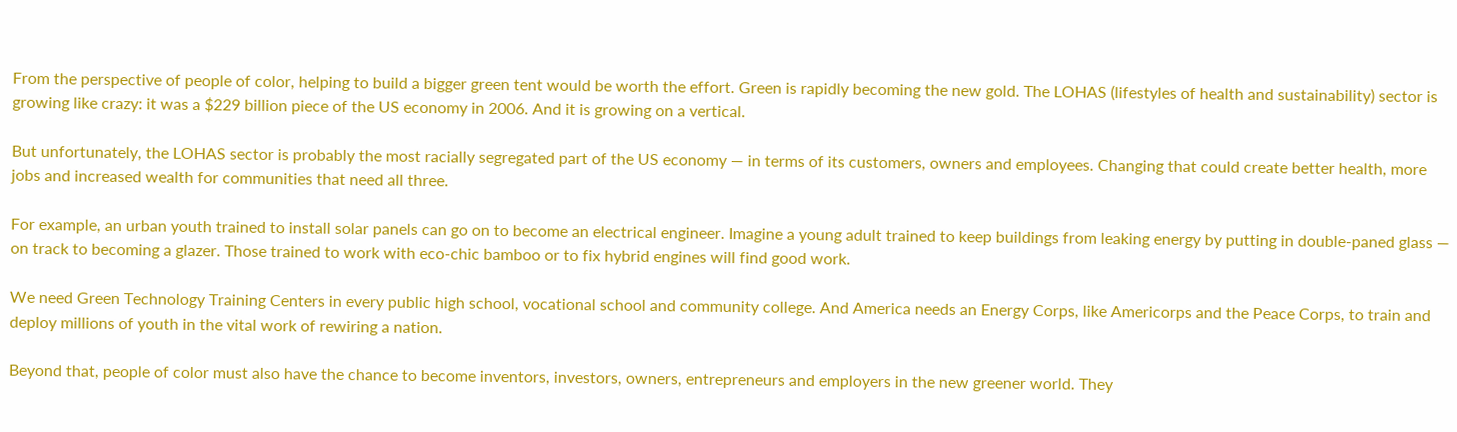From the perspective of people of color, helping to build a bigger green tent would be worth the effort. Green is rapidly becoming the new gold. The LOHAS (lifestyles of health and sustainability) sector is growing like crazy: it was a $229 billion piece of the US economy in 2006. And it is growing on a vertical.

But unfortunately, the LOHAS sector is probably the most racially segregated part of the US economy — in terms of its customers, owners and employees. Changing that could create better health, more jobs and increased wealth for communities that need all three.

For example, an urban youth trained to install solar panels can go on to become an electrical engineer. Imagine a young adult trained to keep buildings from leaking energy by putting in double-paned glass — on track to becoming a glazer. Those trained to work with eco-chic bamboo or to fix hybrid engines will find good work.

We need Green Technology Training Centers in every public high school, vocational school and community college. And America needs an Energy Corps, like Americorps and the Peace Corps, to train and deploy millions of youth in the vital work of rewiring a nation.

Beyond that, people of color must also have the chance to become inventors, investors, owners, entrepreneurs and employers in the new greener world. They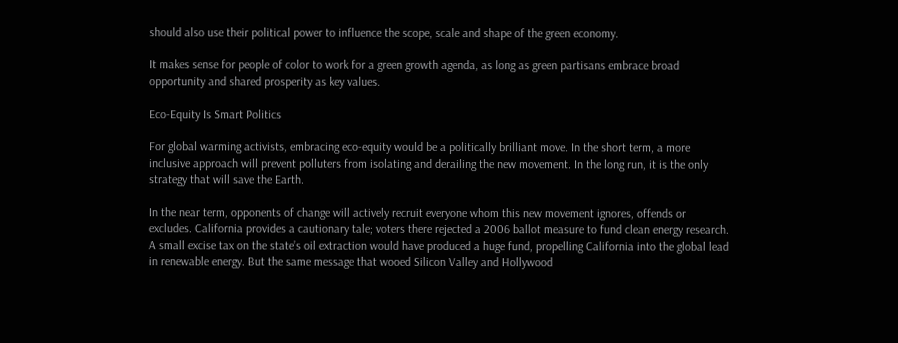should also use their political power to influence the scope, scale and shape of the green economy.

It makes sense for people of color to work for a green growth agenda, as long as green partisans embrace broad opportunity and shared prosperity as key values.

Eco-Equity Is Smart Politics

For global warming activists, embracing eco-equity would be a politically brilliant move. In the short term, a more inclusive approach will prevent polluters from isolating and derailing the new movement. In the long run, it is the only strategy that will save the Earth.

In the near term, opponents of change will actively recruit everyone whom this new movement ignores, offends or excludes. California provides a cautionary tale; voters there rejected a 2006 ballot measure to fund clean energy research. A small excise tax on the state’s oil extraction would have produced a huge fund, propelling California into the global lead in renewable energy. But the same message that wooed Silicon Valley and Hollywood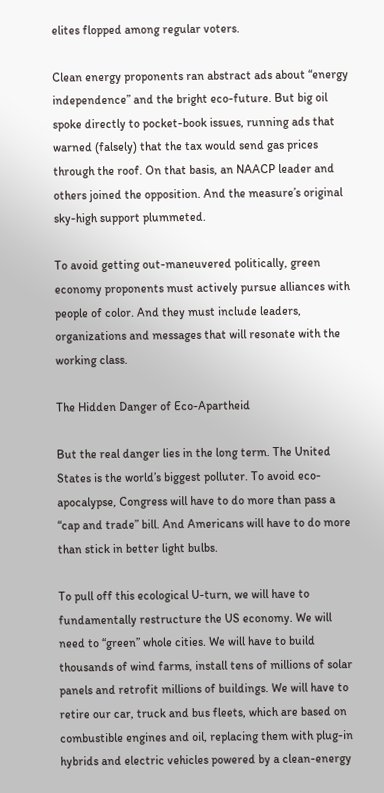elites flopped among regular voters.

Clean energy proponents ran abstract ads about “energy independence” and the bright eco-future. But big oil spoke directly to pocket-book issues, running ads that warned (falsely) that the tax would send gas prices through the roof. On that basis, an NAACP leader and others joined the opposition. And the measure’s original sky-high support plummeted.

To avoid getting out-maneuvered politically, green economy proponents must actively pursue alliances with people of color. And they must include leaders, organizations and messages that will resonate with the working class.

The Hidden Danger of Eco-Apartheid

But the real danger lies in the long term. The United States is the world’s biggest polluter. To avoid eco-apocalypse, Congress will have to do more than pass a “cap and trade” bill. And Americans will have to do more than stick in better light bulbs.

To pull off this ecological U-turn, we will have to fundamentally restructure the US economy. We will need to “green” whole cities. We will have to build thousands of wind farms, install tens of millions of solar panels and retrofit millions of buildings. We will have to retire our car, truck and bus fleets, which are based on combustible engines and oil, replacing them with plug-in hybrids and electric vehicles powered by a clean-energy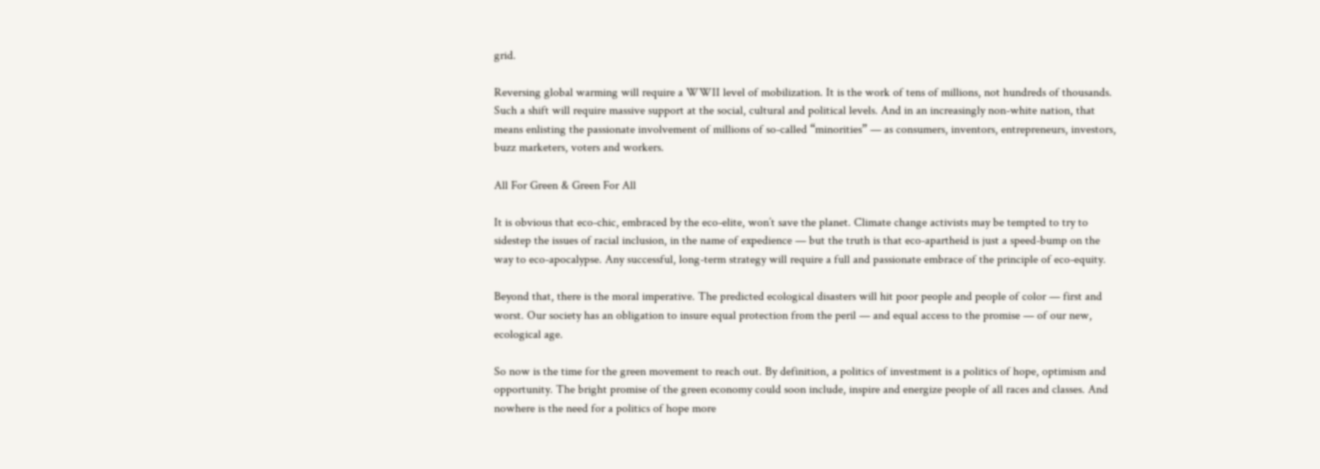grid.

Reversing global warming will require a WWII level of mobilization. It is the work of tens of millions, not hundreds of thousands. Such a shift will require massive support at the social, cultural and political levels. And in an increasingly non-white nation, that means enlisting the passionate involvement of millions of so-called “minorities” — as consumers, inventors, entrepreneurs, investors, buzz marketers, voters and workers.

All For Green & Green For All

It is obvious that eco-chic, embraced by the eco-elite, won’t save the planet. Climate change activists may be tempted to try to sidestep the issues of racial inclusion, in the name of expedience — but the truth is that eco-apartheid is just a speed-bump on the way to eco-apocalypse. Any successful, long-term strategy will require a full and passionate embrace of the principle of eco-equity.

Beyond that, there is the moral imperative. The predicted ecological disasters will hit poor people and people of color — first and worst. Our society has an obligation to insure equal protection from the peril — and equal access to the promise — of our new, ecological age.

So now is the time for the green movement to reach out. By definition, a politics of investment is a politics of hope, optimism and opportunity. The bright promise of the green economy could soon include, inspire and energize people of all races and classes. And nowhere is the need for a politics of hope more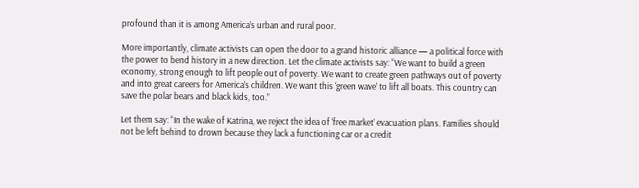profound than it is among America’s urban and rural poor.

More importantly, climate activists can open the door to a grand historic alliance — a political force with the power to bend history in a new direction. Let the climate activists say: “We want to build a green economy, strong enough to lift people out of poverty. We want to create green pathways out of poverty and into great careers for America’s children. We want this ‘green wave’ to lift all boats. This country can save the polar bears and black kids, too.”

Let them say: “In the wake of Katrina, we reject the idea of ‘free market’ evacuation plans. Families should not be left behind to drown because they lack a functioning car or a credit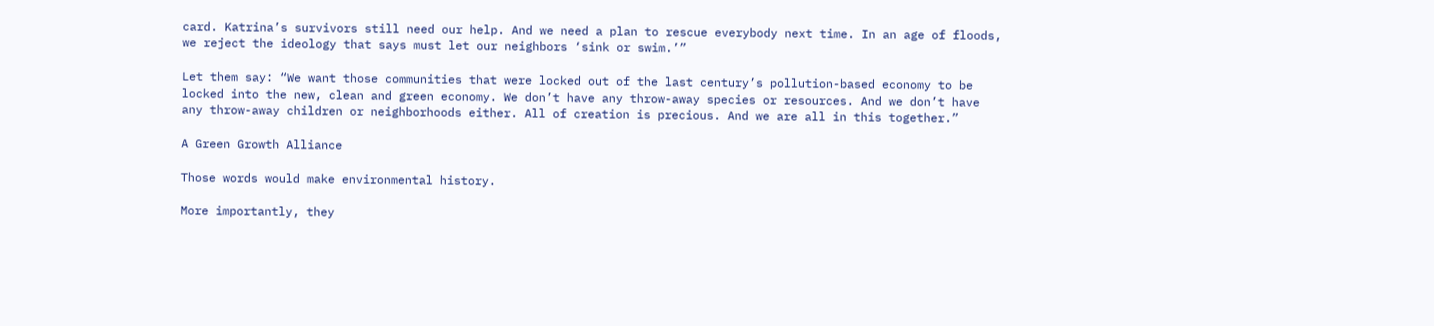card. Katrina’s survivors still need our help. And we need a plan to rescue everybody next time. In an age of floods, we reject the ideology that says must let our neighbors ‘sink or swim.’”

Let them say: “We want those communities that were locked out of the last century’s pollution-based economy to be locked into the new, clean and green economy. We don’t have any throw-away species or resources. And we don’t have any throw-away children or neighborhoods either. All of creation is precious. And we are all in this together.”

A Green Growth Alliance

Those words would make environmental history.

More importantly, they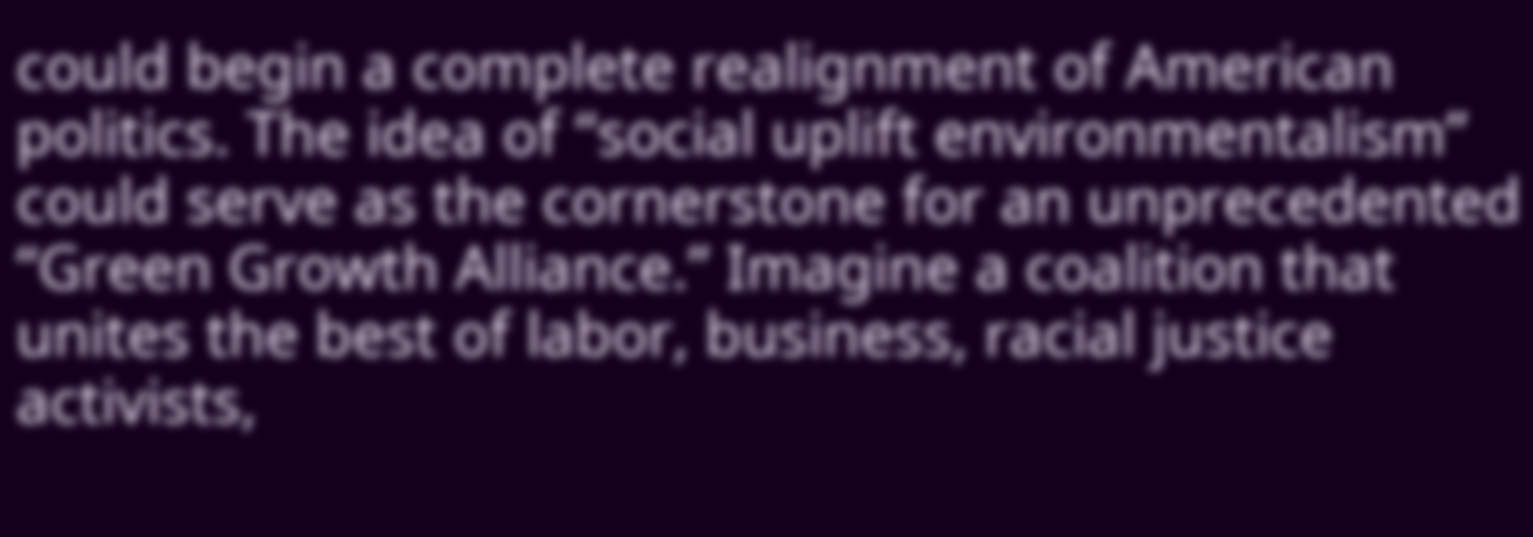could begin a complete realignment of American politics. The idea of “social uplift environmentalism” could serve as the cornerstone for an unprecedented “Green Growth Alliance.” Imagine a coalition that unites the best of labor, business, racial justice activists,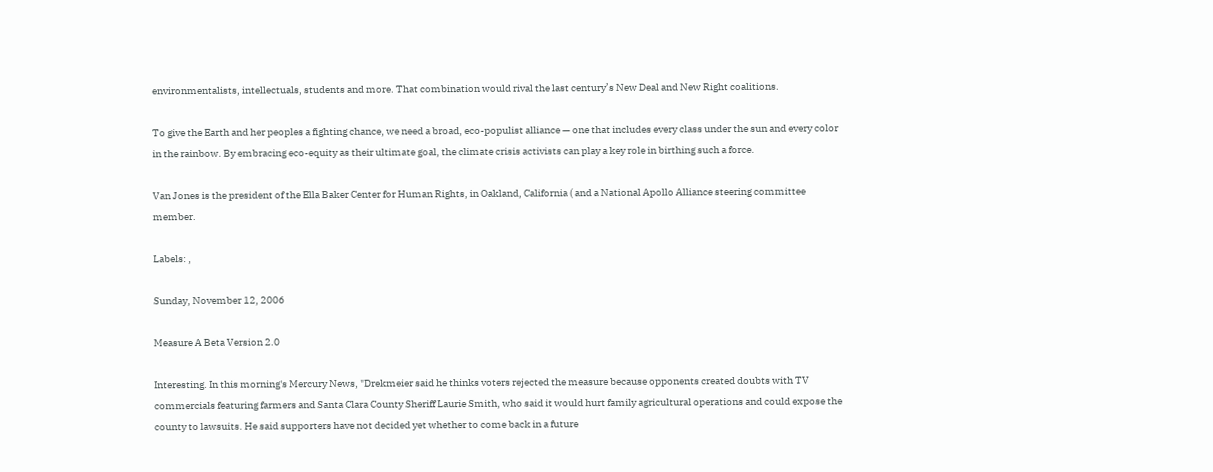environmentalists, intellectuals, students and more. That combination would rival the last century’s New Deal and New Right coalitions.

To give the Earth and her peoples a fighting chance, we need a broad, eco-populist alliance — one that includes every class under the sun and every color in the rainbow. By embracing eco-equity as their ultimate goal, the climate crisis activists can play a key role in birthing such a force.

Van Jones is the president of the Ella Baker Center for Human Rights, in Oakland, California ( and a National Apollo Alliance steering committee member.

Labels: ,

Sunday, November 12, 2006

Measure A Beta Version 2.0

Interesting. In this morning's Mercury News, "Drekmeier said he thinks voters rejected the measure because opponents created doubts with TV commercials featuring farmers and Santa Clara County Sheriff Laurie Smith, who said it would hurt family agricultural operations and could expose the county to lawsuits. He said supporters have not decided yet whether to come back in a future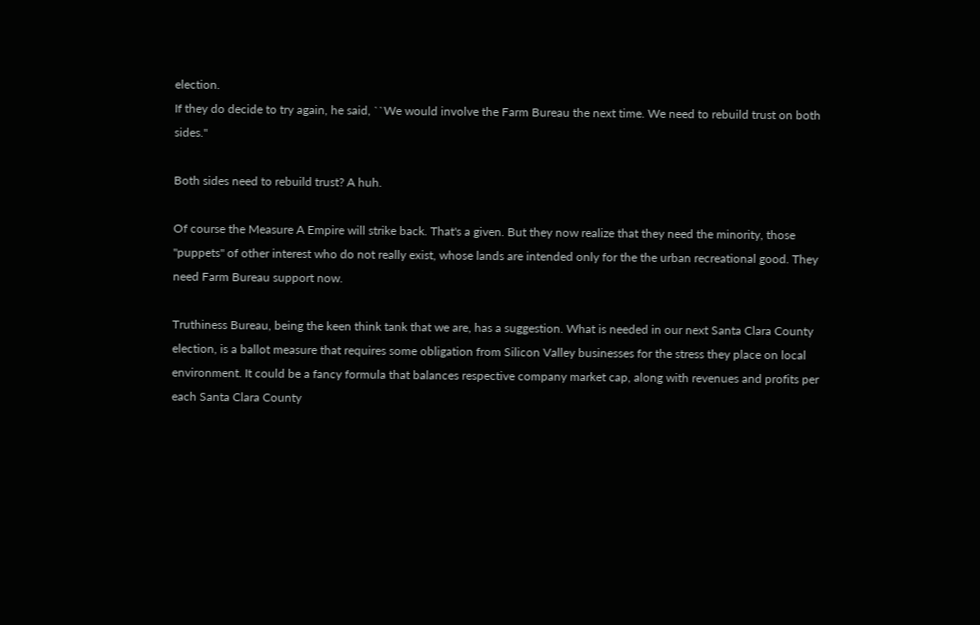election.
If they do decide to try again, he said, ``We would involve the Farm Bureau the next time. We need to rebuild trust on both sides."

Both sides need to rebuild trust? A huh.

Of course the Measure A Empire will strike back. That's a given. But they now realize that they need the minority, those "puppets" of other interest who do not really exist, whose lands are intended only for the the urban recreational good. They need Farm Bureau support now.

Truthiness Bureau, being the keen think tank that we are, has a suggestion. What is needed in our next Santa Clara County election, is a ballot measure that requires some obligation from Silicon Valley businesses for the stress they place on local environment. It could be a fancy formula that balances respective company market cap, along with revenues and profits per each Santa Clara County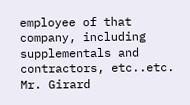employee of that company, including supplementals and contractors, etc..etc. Mr. Girard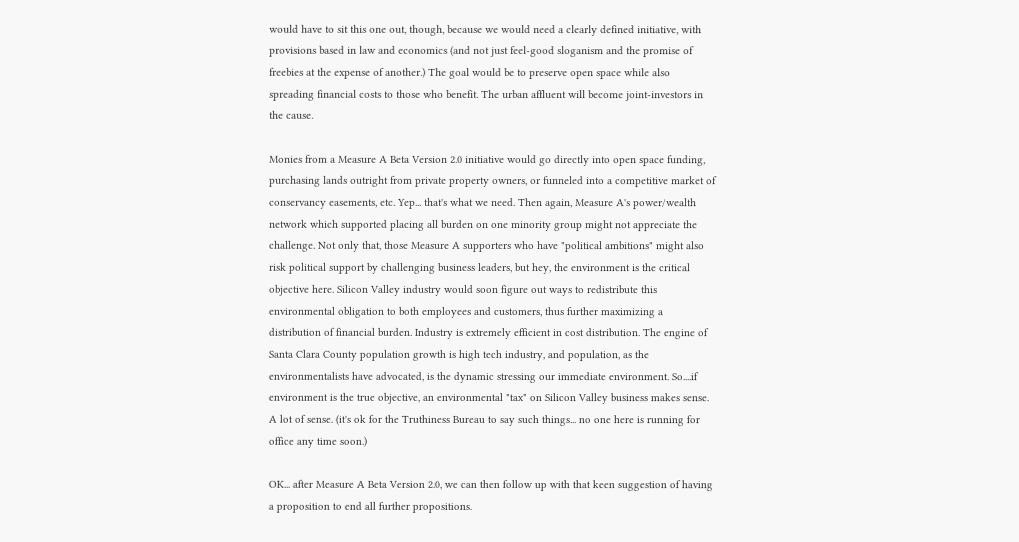would have to sit this one out, though, because we would need a clearly defined initiative, with provisions based in law and economics (and not just feel-good sloganism and the promise of freebies at the expense of another.) The goal would be to preserve open space while also spreading financial costs to those who benefit. The urban affluent will become joint-investors in the cause.

Monies from a Measure A Beta Version 2.0 initiative would go directly into open space funding, purchasing lands outright from private property owners, or funneled into a competitive market of conservancy easements, etc. Yep... that's what we need. Then again, Measure A's power/wealth network which supported placing all burden on one minority group might not appreciate the challenge. Not only that, those Measure A supporters who have "political ambitions" might also risk political support by challenging business leaders, but hey, the environment is the critical objective here. Silicon Valley industry would soon figure out ways to redistribute this environmental obligation to both employees and customers, thus further maximizing a distribution of financial burden. Industry is extremely efficient in cost distribution. The engine of Santa Clara County population growth is high tech industry, and population, as the environmentalists have advocated, is the dynamic stressing our immediate environment. So....if environment is the true objective, an environmental "tax" on Silicon Valley business makes sense. A lot of sense. (it's ok for the Truthiness Bureau to say such things... no one here is running for office any time soon.)

OK... after Measure A Beta Version 2.0, we can then follow up with that keen suggestion of having a proposition to end all further propositions.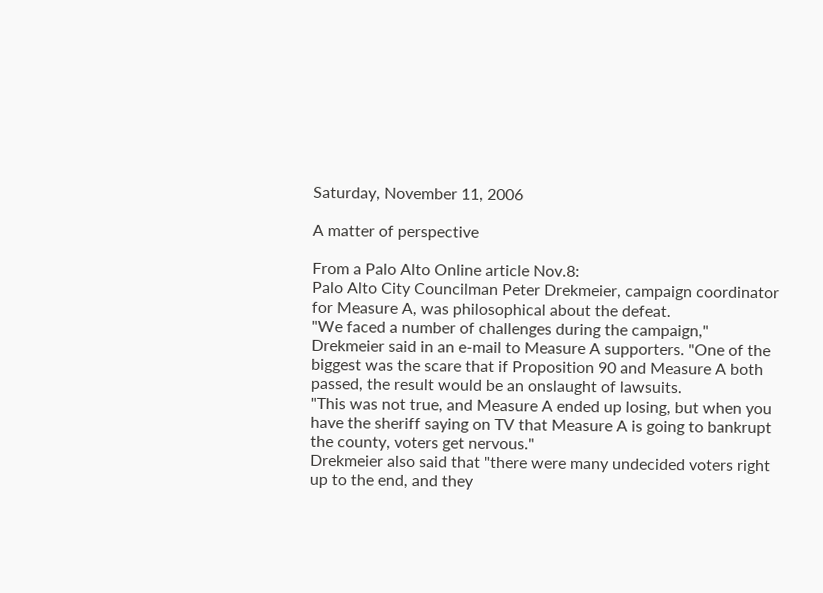Saturday, November 11, 2006

A matter of perspective

From a Palo Alto Online article Nov.8:
Palo Alto City Councilman Peter Drekmeier, campaign coordinator for Measure A, was philosophical about the defeat.
"We faced a number of challenges during the campaign," Drekmeier said in an e-mail to Measure A supporters. "One of the biggest was the scare that if Proposition 90 and Measure A both passed, the result would be an onslaught of lawsuits.
"This was not true, and Measure A ended up losing, but when you have the sheriff saying on TV that Measure A is going to bankrupt the county, voters get nervous."
Drekmeier also said that "there were many undecided voters right up to the end, and they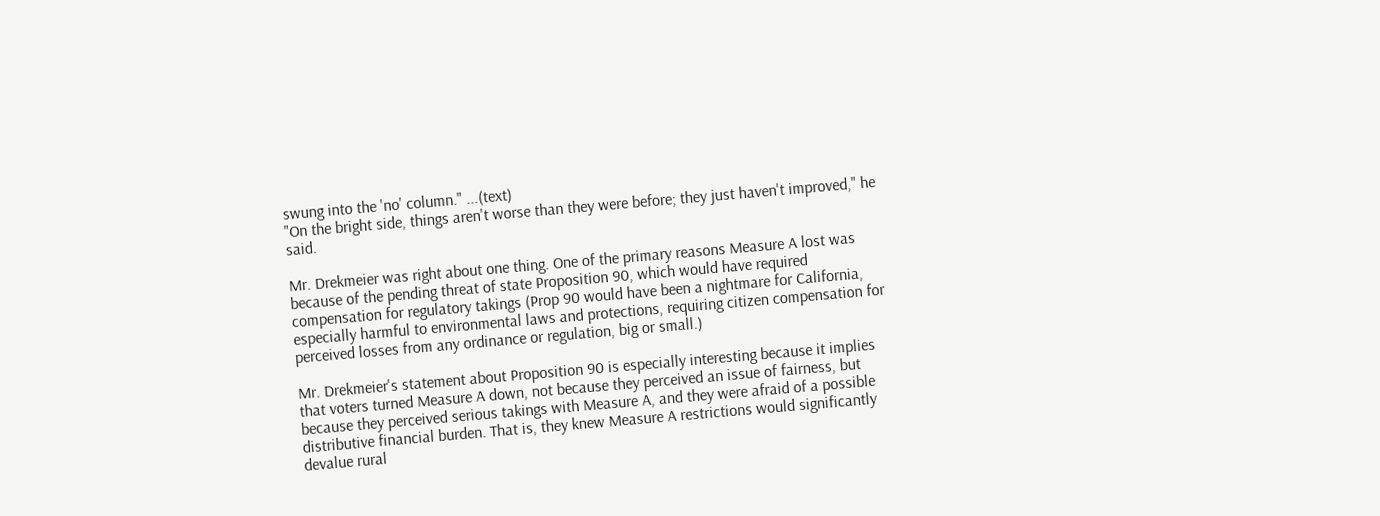swung into the 'no' column." ...(text)
"On the bright side, things aren't worse than they were before; they just haven't improved," he said.

Mr. Drekmeier was right about one thing. One of the primary reasons Measure A lost was because of the pending threat of state Proposition 90, which would have required compensation for regulatory takings (Prop 90 would have been a nightmare for California, especially harmful to environmental laws and protections, requiring citizen compensation for perceived losses from any ordinance or regulation, big or small.)

Mr. Drekmeier's statement about Proposition 90 is especially interesting because it implies that voters turned Measure A down, not because they perceived an issue of fairness, but because they perceived serious takings with Measure A, and they were afraid of a possible distributive financial burden. That is, they knew Measure A restrictions would significantly devalue rural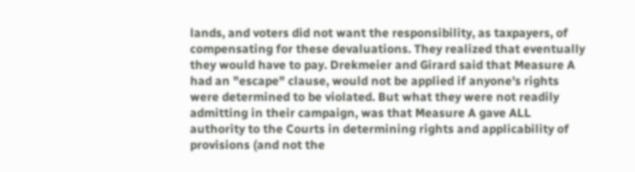lands, and voters did not want the responsibility, as taxpayers, of compensating for these devaluations. They realized that eventually they would have to pay. Drekmeier and Girard said that Measure A had an "escape" clause, would not be applied if anyone's rights were determined to be violated. But what they were not readily admitting in their campaign, was that Measure A gave ALL authority to the Courts in determining rights and applicability of provisions (and not the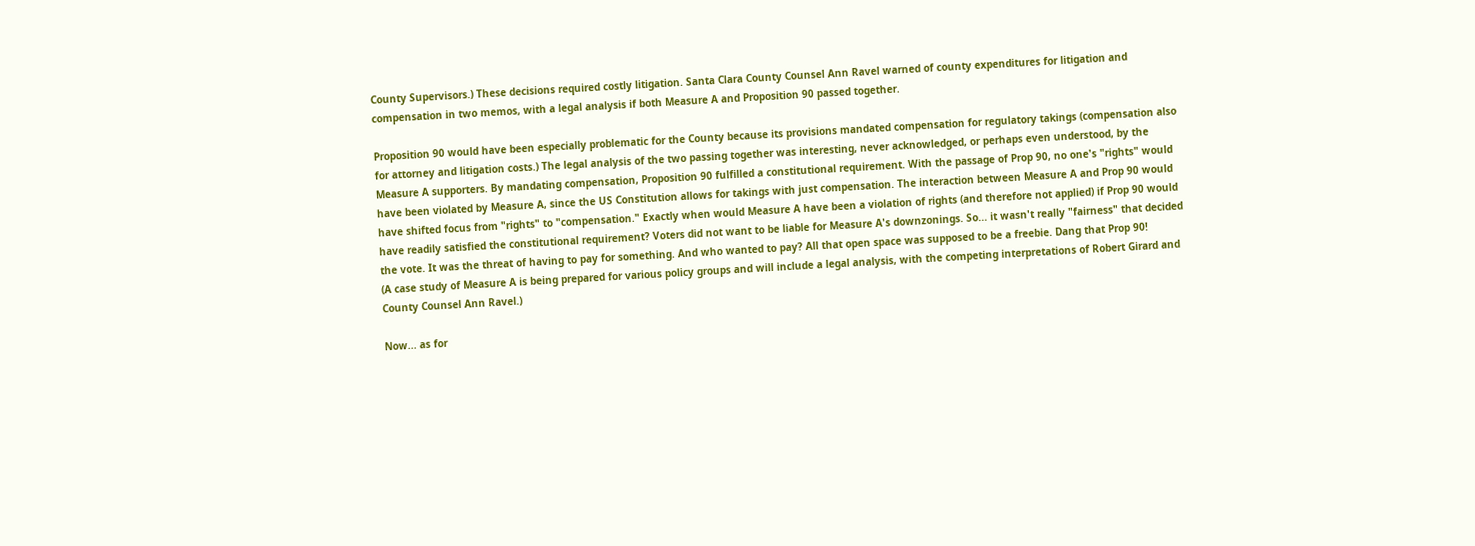County Supervisors.) These decisions required costly litigation. Santa Clara County Counsel Ann Ravel warned of county expenditures for litigation and compensation in two memos, with a legal analysis if both Measure A and Proposition 90 passed together.

Proposition 90 would have been especially problematic for the County because its provisions mandated compensation for regulatory takings (compensation also for attorney and litigation costs.) The legal analysis of the two passing together was interesting, never acknowledged, or perhaps even understood, by the Measure A supporters. By mandating compensation, Proposition 90 fulfilled a constitutional requirement. With the passage of Prop 90, no one's "rights" would have been violated by Measure A, since the US Constitution allows for takings with just compensation. The interaction between Measure A and Prop 90 would have shifted focus from "rights" to "compensation." Exactly when would Measure A have been a violation of rights (and therefore not applied) if Prop 90 would have readily satisfied the constitutional requirement? Voters did not want to be liable for Measure A's downzonings. So... it wasn't really "fairness" that decided the vote. It was the threat of having to pay for something. And who wanted to pay? All that open space was supposed to be a freebie. Dang that Prop 90!
(A case study of Measure A is being prepared for various policy groups and will include a legal analysis, with the competing interpretations of Robert Girard and County Counsel Ann Ravel.)

Now... as for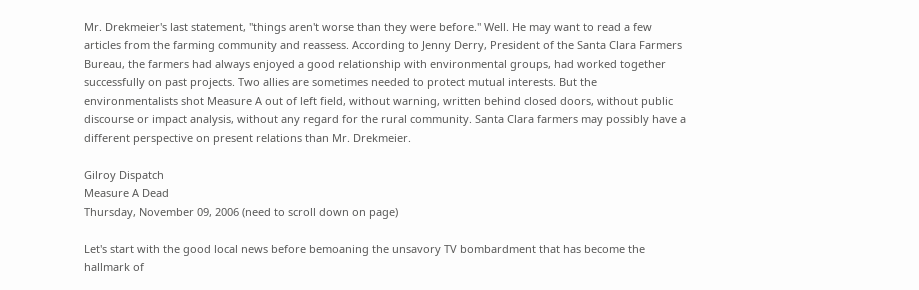Mr. Drekmeier's last statement, "things aren't worse than they were before." Well. He may want to read a few articles from the farming community and reassess. According to Jenny Derry, President of the Santa Clara Farmers Bureau, the farmers had always enjoyed a good relationship with environmental groups, had worked together successfully on past projects. Two allies are sometimes needed to protect mutual interests. But the environmentalists shot Measure A out of left field, without warning, written behind closed doors, without public discourse or impact analysis, without any regard for the rural community. Santa Clara farmers may possibly have a different perspective on present relations than Mr. Drekmeier.

Gilroy Dispatch
Measure A Dead
Thursday, November 09, 2006 (need to scroll down on page)

Let's start with the good local news before bemoaning the unsavory TV bombardment that has become the hallmark of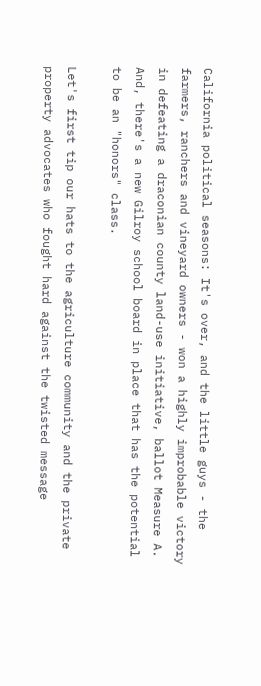California political seasons: It's over, and the little guys - the farmers, ranchers and vineyard owners - won a highly improbable victory in defeating a draconian county land-use initiative, ballot Measure A. And, there's a new Gilroy school board in place that has the potential to be an "honors" class.

Let's first tip our hats to the agriculture community and the private property advocates who fought hard against the twisted message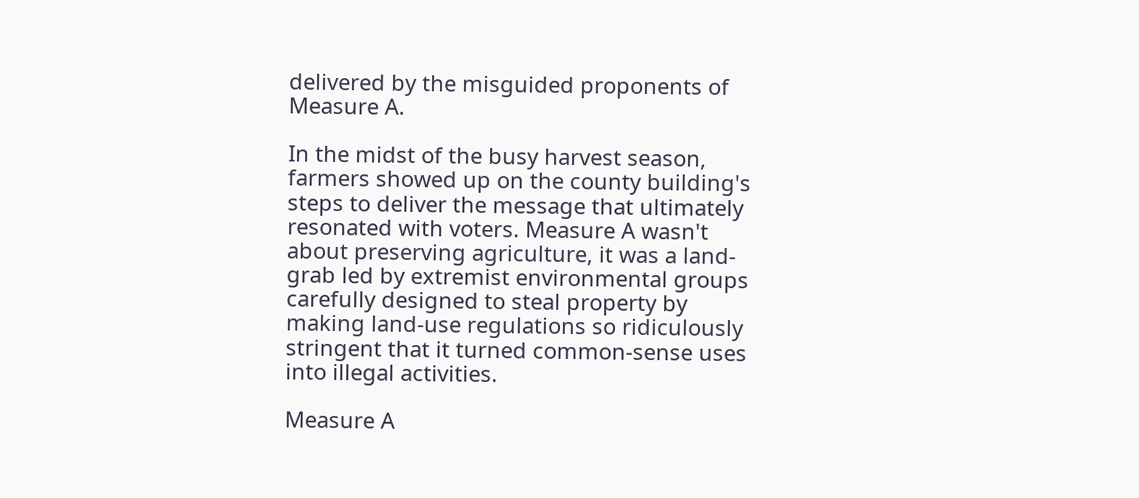delivered by the misguided proponents of Measure A.

In the midst of the busy harvest season, farmers showed up on the county building's steps to deliver the message that ultimately resonated with voters. Measure A wasn't about preserving agriculture, it was a land-grab led by extremist environmental groups carefully designed to steal property by making land-use regulations so ridiculously stringent that it turned common-sense uses into illegal activities.

Measure A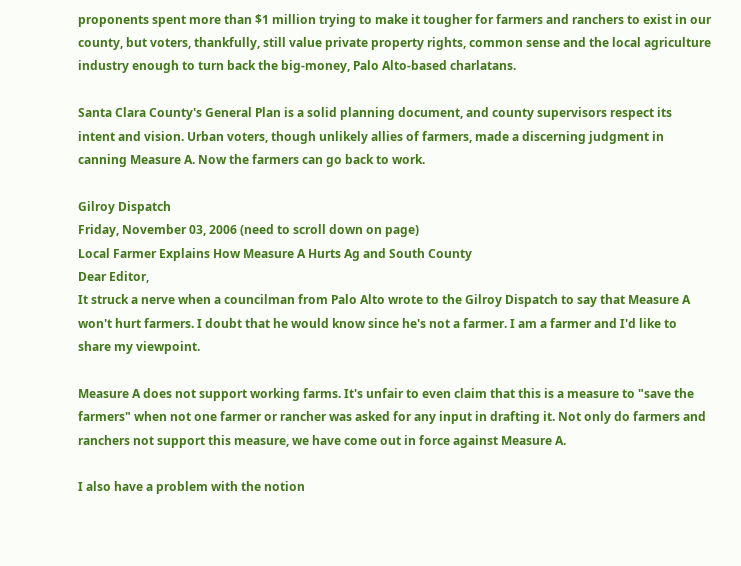proponents spent more than $1 million trying to make it tougher for farmers and ranchers to exist in our county, but voters, thankfully, still value private property rights, common sense and the local agriculture industry enough to turn back the big-money, Palo Alto-based charlatans.

Santa Clara County's General Plan is a solid planning document, and county supervisors respect its intent and vision. Urban voters, though unlikely allies of farmers, made a discerning judgment in canning Measure A. Now the farmers can go back to work.

Gilroy Dispatch
Friday, November 03, 2006 (need to scroll down on page)
Local Farmer Explains How Measure A Hurts Ag and South County
Dear Editor,
It struck a nerve when a councilman from Palo Alto wrote to the Gilroy Dispatch to say that Measure A won't hurt farmers. I doubt that he would know since he's not a farmer. I am a farmer and I'd like to share my viewpoint.

Measure A does not support working farms. It's unfair to even claim that this is a measure to "save the farmers" when not one farmer or rancher was asked for any input in drafting it. Not only do farmers and ranchers not support this measure, we have come out in force against Measure A.

I also have a problem with the notion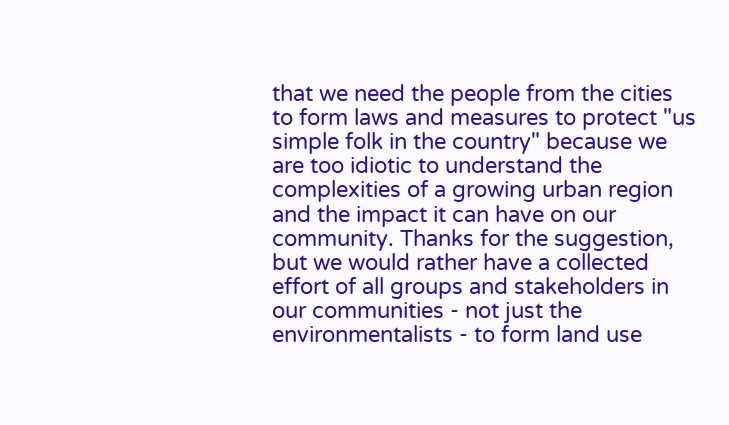that we need the people from the cities to form laws and measures to protect "us simple folk in the country" because we are too idiotic to understand the complexities of a growing urban region and the impact it can have on our community. Thanks for the suggestion, but we would rather have a collected effort of all groups and stakeholders in our communities - not just the environmentalists - to form land use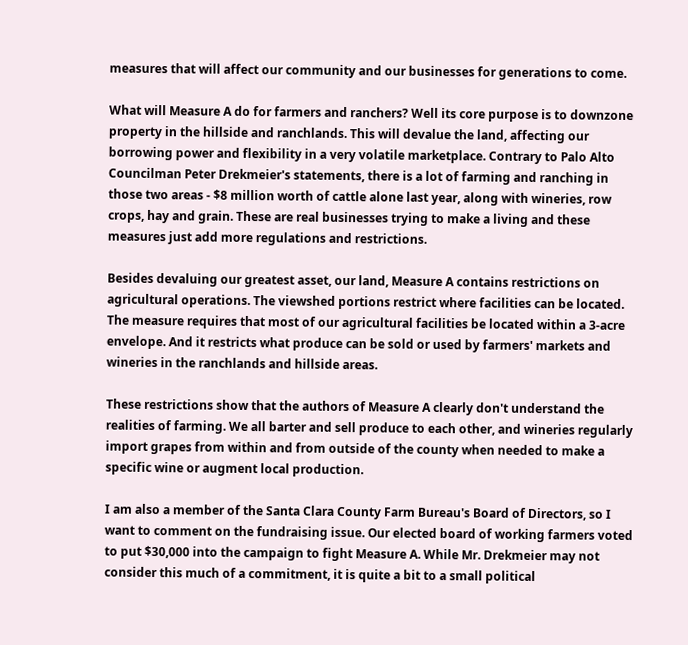measures that will affect our community and our businesses for generations to come.

What will Measure A do for farmers and ranchers? Well its core purpose is to downzone property in the hillside and ranchlands. This will devalue the land, affecting our borrowing power and flexibility in a very volatile marketplace. Contrary to Palo Alto Councilman Peter Drekmeier's statements, there is a lot of farming and ranching in those two areas - $8 million worth of cattle alone last year, along with wineries, row crops, hay and grain. These are real businesses trying to make a living and these measures just add more regulations and restrictions.

Besides devaluing our greatest asset, our land, Measure A contains restrictions on agricultural operations. The viewshed portions restrict where facilities can be located. The measure requires that most of our agricultural facilities be located within a 3-acre envelope. And it restricts what produce can be sold or used by farmers' markets and wineries in the ranchlands and hillside areas.

These restrictions show that the authors of Measure A clearly don't understand the realities of farming. We all barter and sell produce to each other, and wineries regularly import grapes from within and from outside of the county when needed to make a specific wine or augment local production.

I am also a member of the Santa Clara County Farm Bureau's Board of Directors, so I want to comment on the fundraising issue. Our elected board of working farmers voted to put $30,000 into the campaign to fight Measure A. While Mr. Drekmeier may not consider this much of a commitment, it is quite a bit to a small political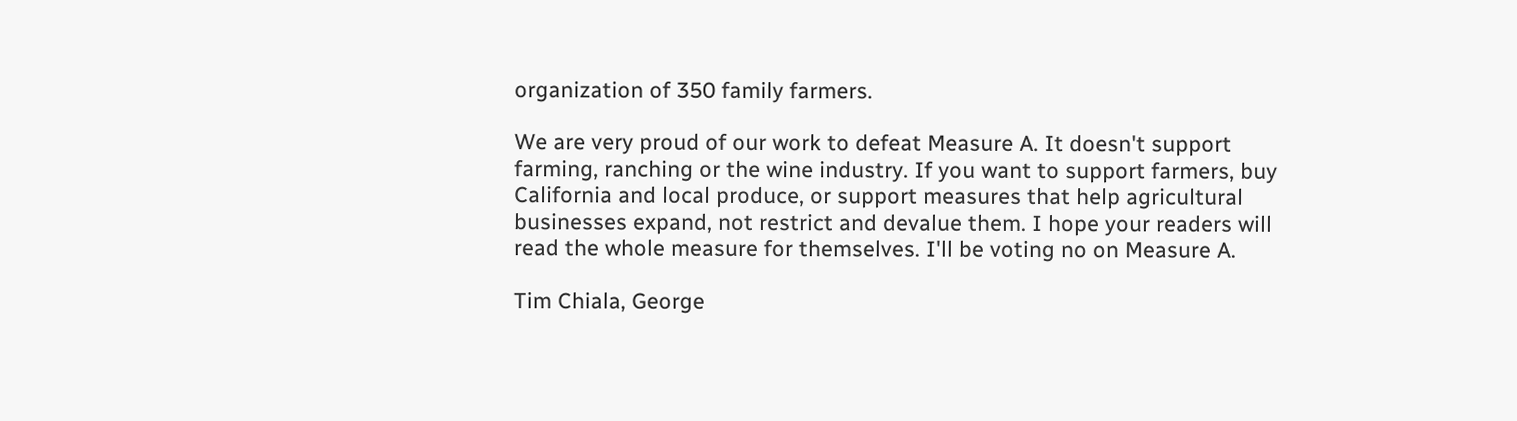organization of 350 family farmers.

We are very proud of our work to defeat Measure A. It doesn't support farming, ranching or the wine industry. If you want to support farmers, buy California and local produce, or support measures that help agricultural businesses expand, not restrict and devalue them. I hope your readers will read the whole measure for themselves. I'll be voting no on Measure A.

Tim Chiala, George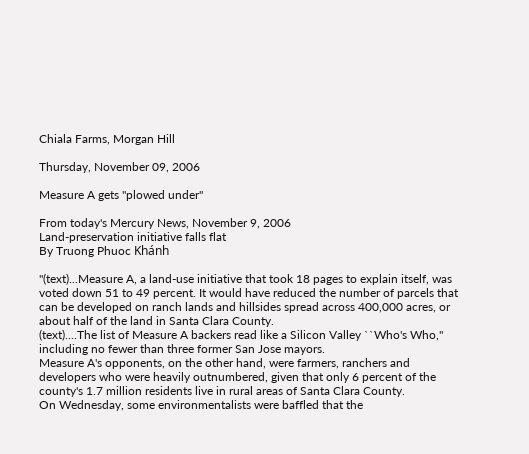Chiala Farms, Morgan Hill

Thursday, November 09, 2006

Measure A gets "plowed under"

From today's Mercury News, November 9, 2006
Land-preservation initiative falls flat
By Truong Phuoc Khánh

"(text)...Measure A, a land-use initiative that took 18 pages to explain itself, was voted down 51 to 49 percent. It would have reduced the number of parcels that can be developed on ranch lands and hillsides spread across 400,000 acres, or about half of the land in Santa Clara County.
(text)....The list of Measure A backers read like a Silicon Valley ``Who's Who,'' including no fewer than three former San Jose mayors.
Measure A's opponents, on the other hand, were farmers, ranchers and developers who were heavily outnumbered, given that only 6 percent of the county's 1.7 million residents live in rural areas of Santa Clara County.
On Wednesday, some environmentalists were baffled that the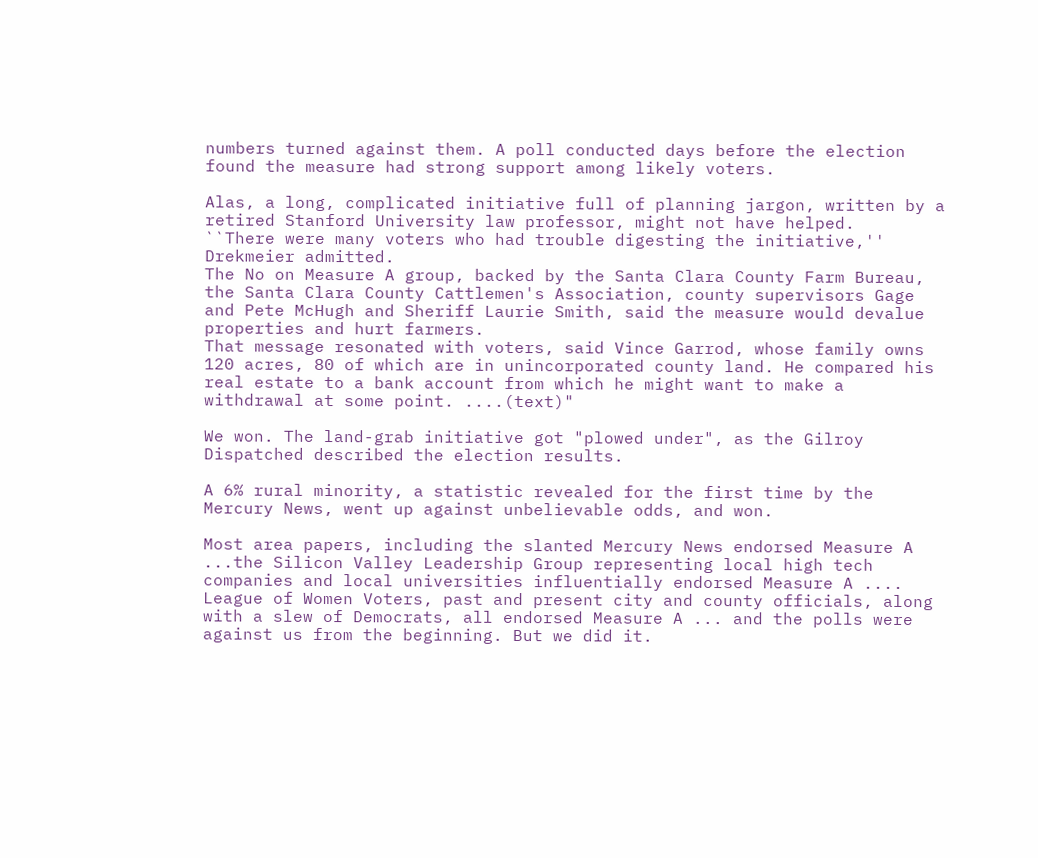numbers turned against them. A poll conducted days before the election found the measure had strong support among likely voters.

Alas, a long, complicated initiative full of planning jargon, written by a retired Stanford University law professor, might not have helped.
``There were many voters who had trouble digesting the initiative,'' Drekmeier admitted.
The No on Measure A group, backed by the Santa Clara County Farm Bureau, the Santa Clara County Cattlemen's Association, county supervisors Gage and Pete McHugh and Sheriff Laurie Smith, said the measure would devalue properties and hurt farmers.
That message resonated with voters, said Vince Garrod, whose family owns 120 acres, 80 of which are in unincorporated county land. He compared his real estate to a bank account from which he might want to make a withdrawal at some point. ....(text)"

We won. The land-grab initiative got "plowed under", as the Gilroy Dispatched described the election results.

A 6% rural minority, a statistic revealed for the first time by the Mercury News, went up against unbelievable odds, and won.

Most area papers, including the slanted Mercury News endorsed Measure A ...the Silicon Valley Leadership Group representing local high tech companies and local universities influentially endorsed Measure A .... League of Women Voters, past and present city and county officials, along with a slew of Democrats, all endorsed Measure A ... and the polls were against us from the beginning. But we did it.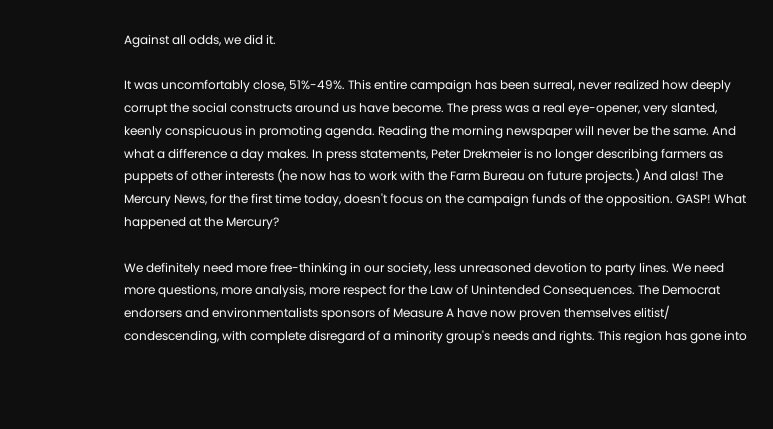Against all odds, we did it.

It was uncomfortably close, 51%-49%. This entire campaign has been surreal, never realized how deeply corrupt the social constructs around us have become. The press was a real eye-opener, very slanted, keenly conspicuous in promoting agenda. Reading the morning newspaper will never be the same. And what a difference a day makes. In press statements, Peter Drekmeier is no longer describing farmers as puppets of other interests (he now has to work with the Farm Bureau on future projects.) And alas! The Mercury News, for the first time today, doesn't focus on the campaign funds of the opposition. GASP! What happened at the Mercury?

We definitely need more free-thinking in our society, less unreasoned devotion to party lines. We need more questions, more analysis, more respect for the Law of Unintended Consequences. The Democrat endorsers and environmentalists sponsors of Measure A have now proven themselves elitist/ condescending, with complete disregard of a minority group's needs and rights. This region has gone into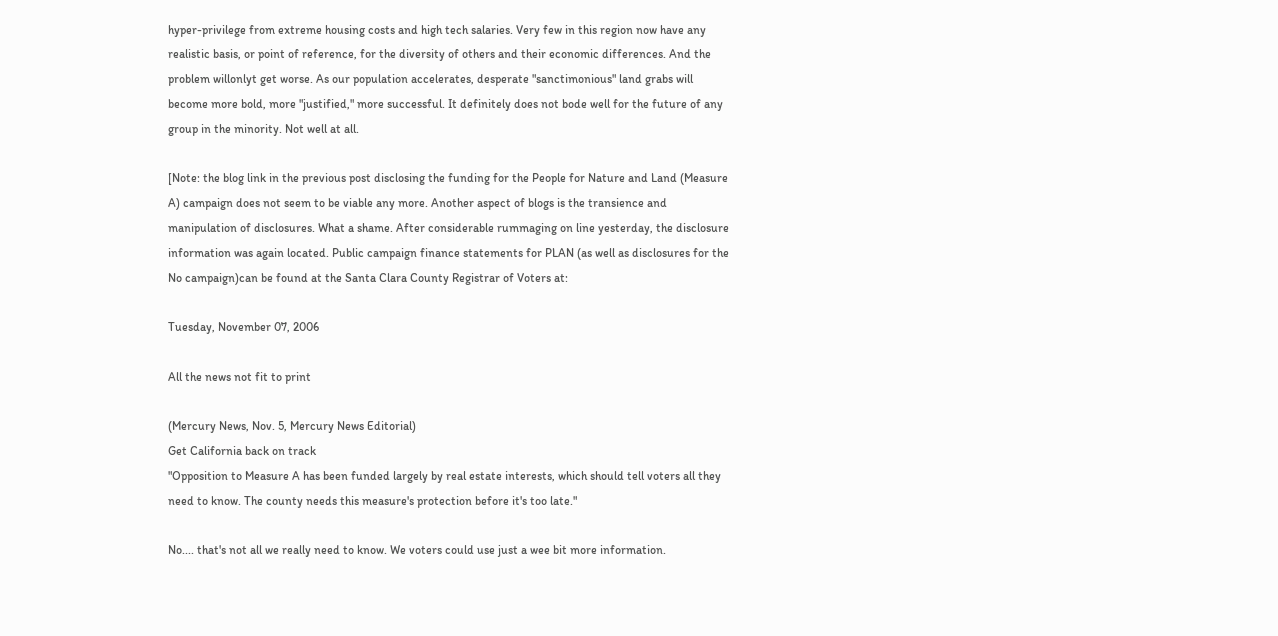hyper-privilege from extreme housing costs and high tech salaries. Very few in this region now have any realistic basis, or point of reference, for the diversity of others and their economic differences. And the problem willonlyt get worse. As our population accelerates, desperate "sanctimonious" land grabs will become more bold, more "justified," more successful. It definitely does not bode well for the future of any group in the minority. Not well at all.

[Note: the blog link in the previous post disclosing the funding for the People for Nature and Land (Measure A) campaign does not seem to be viable any more. Another aspect of blogs is the transience and manipulation of disclosures. What a shame. After considerable rummaging on line yesterday, the disclosure information was again located. Public campaign finance statements for PLAN (as well as disclosures for the No campaign)can be found at the Santa Clara County Registrar of Voters at:

Tuesday, November 07, 2006

All the news not fit to print

(Mercury News, Nov. 5, Mercury News Editorial)
Get California back on track
"Opposition to Measure A has been funded largely by real estate interests, which should tell voters all they need to know. The county needs this measure's protection before it's too late."

No.... that's not all we really need to know. We voters could use just a wee bit more information.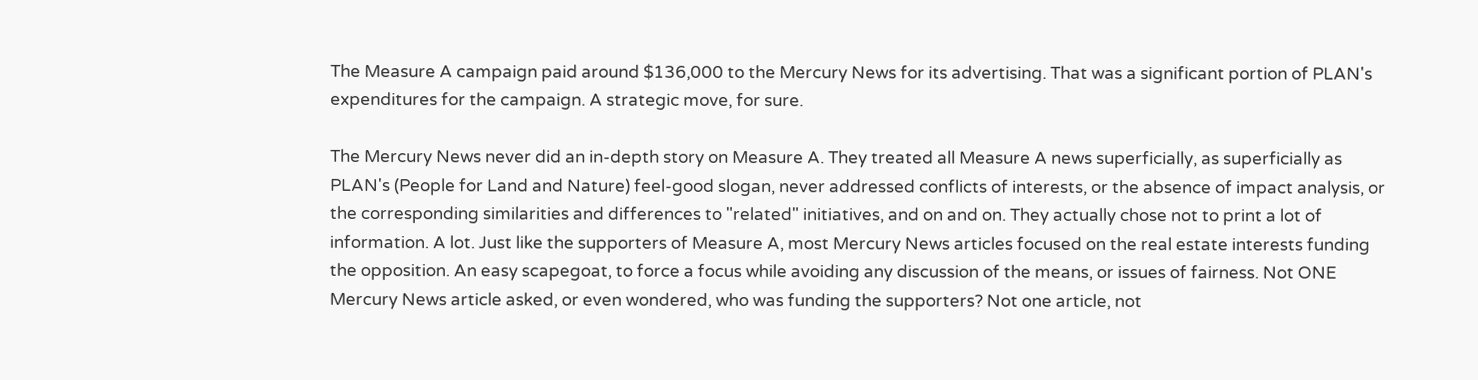The Measure A campaign paid around $136,000 to the Mercury News for its advertising. That was a significant portion of PLAN's expenditures for the campaign. A strategic move, for sure.

The Mercury News never did an in-depth story on Measure A. They treated all Measure A news superficially, as superficially as PLAN's (People for Land and Nature) feel-good slogan, never addressed conflicts of interests, or the absence of impact analysis, or the corresponding similarities and differences to "related" initiatives, and on and on. They actually chose not to print a lot of information. A lot. Just like the supporters of Measure A, most Mercury News articles focused on the real estate interests funding the opposition. An easy scapegoat, to force a focus while avoiding any discussion of the means, or issues of fairness. Not ONE Mercury News article asked, or even wondered, who was funding the supporters? Not one article, not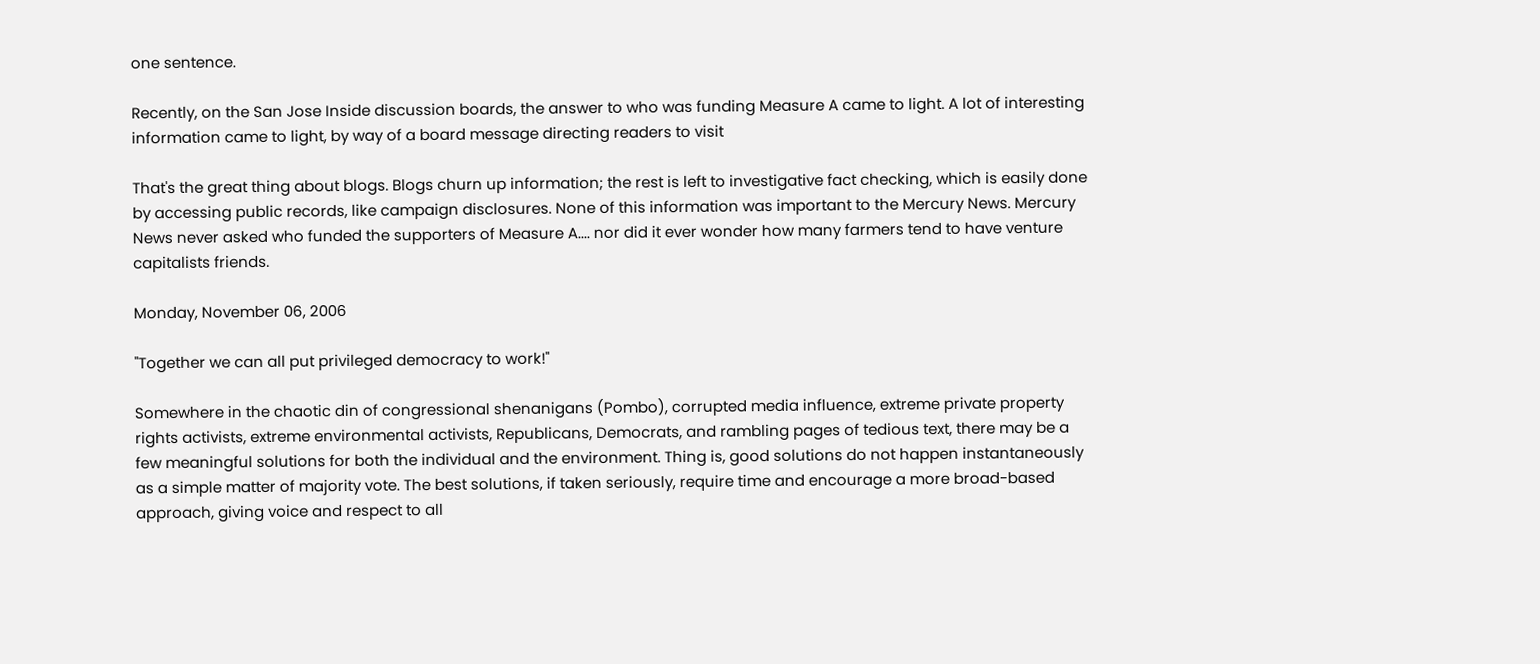one sentence.

Recently, on the San Jose Inside discussion boards, the answer to who was funding Measure A came to light. A lot of interesting information came to light, by way of a board message directing readers to visit

That's the great thing about blogs. Blogs churn up information; the rest is left to investigative fact checking, which is easily done by accessing public records, like campaign disclosures. None of this information was important to the Mercury News. Mercury News never asked who funded the supporters of Measure A.... nor did it ever wonder how many farmers tend to have venture capitalists friends.

Monday, November 06, 2006

"Together we can all put privileged democracy to work!"

Somewhere in the chaotic din of congressional shenanigans (Pombo), corrupted media influence, extreme private property rights activists, extreme environmental activists, Republicans, Democrats, and rambling pages of tedious text, there may be a few meaningful solutions for both the individual and the environment. Thing is, good solutions do not happen instantaneously as a simple matter of majority vote. The best solutions, if taken seriously, require time and encourage a more broad-based approach, giving voice and respect to all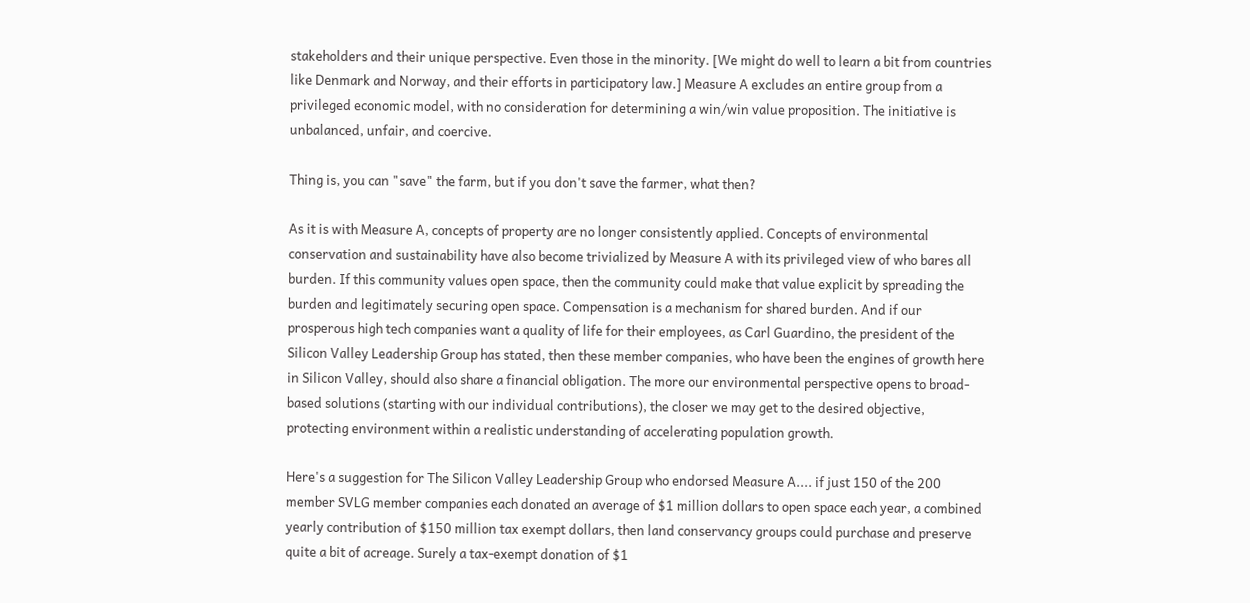stakeholders and their unique perspective. Even those in the minority. [We might do well to learn a bit from countries like Denmark and Norway, and their efforts in participatory law.] Measure A excludes an entire group from a privileged economic model, with no consideration for determining a win/win value proposition. The initiative is unbalanced, unfair, and coercive.

Thing is, you can "save" the farm, but if you don't save the farmer, what then?

As it is with Measure A, concepts of property are no longer consistently applied. Concepts of environmental conservation and sustainability have also become trivialized by Measure A with its privileged view of who bares all burden. If this community values open space, then the community could make that value explicit by spreading the burden and legitimately securing open space. Compensation is a mechanism for shared burden. And if our prosperous high tech companies want a quality of life for their employees, as Carl Guardino, the president of the Silicon Valley Leadership Group has stated, then these member companies, who have been the engines of growth here in Silicon Valley, should also share a financial obligation. The more our environmental perspective opens to broad-based solutions (starting with our individual contributions), the closer we may get to the desired objective, protecting environment within a realistic understanding of accelerating population growth.

Here's a suggestion for The Silicon Valley Leadership Group who endorsed Measure A.... if just 150 of the 200 member SVLG member companies each donated an average of $1 million dollars to open space each year, a combined yearly contribution of $150 million tax exempt dollars, then land conservancy groups could purchase and preserve quite a bit of acreage. Surely a tax-exempt donation of $1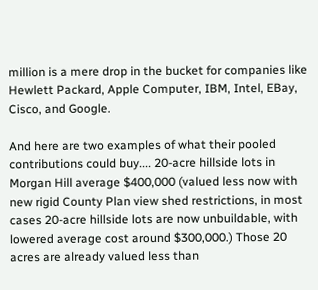million is a mere drop in the bucket for companies like Hewlett Packard, Apple Computer, IBM, Intel, EBay, Cisco, and Google.

And here are two examples of what their pooled contributions could buy.... 20-acre hillside lots in Morgan Hill average $400,000 (valued less now with new rigid County Plan view shed restrictions, in most cases 20-acre hillside lots are now unbuildable, with lowered average cost around $300,000.) Those 20 acres are already valued less than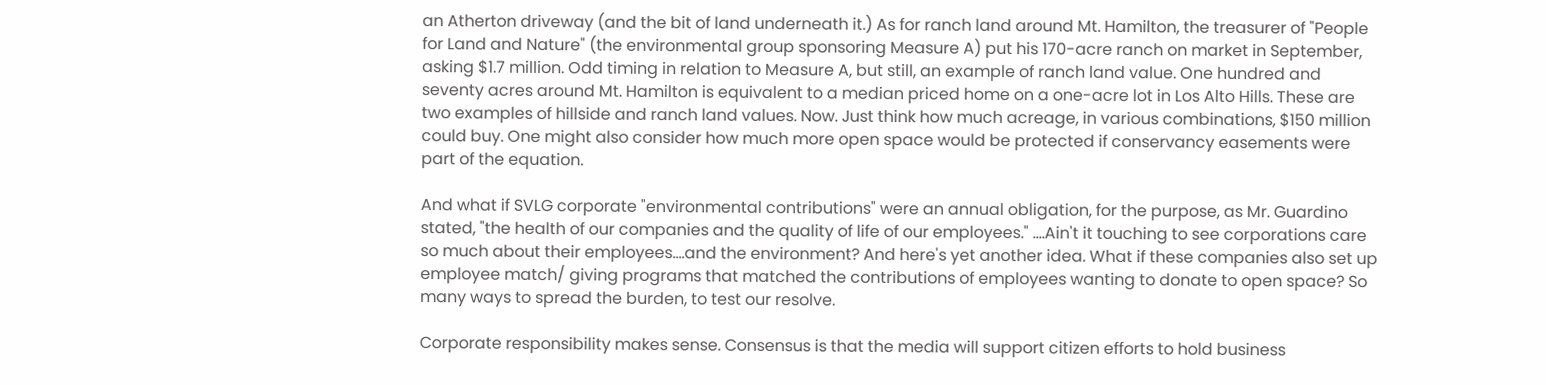an Atherton driveway (and the bit of land underneath it.) As for ranch land around Mt. Hamilton, the treasurer of "People for Land and Nature" (the environmental group sponsoring Measure A) put his 170-acre ranch on market in September, asking $1.7 million. Odd timing in relation to Measure A, but still, an example of ranch land value. One hundred and seventy acres around Mt. Hamilton is equivalent to a median priced home on a one-acre lot in Los Alto Hills. These are two examples of hillside and ranch land values. Now. Just think how much acreage, in various combinations, $150 million could buy. One might also consider how much more open space would be protected if conservancy easements were part of the equation.

And what if SVLG corporate "environmental contributions" were an annual obligation, for the purpose, as Mr. Guardino stated, "the health of our companies and the quality of life of our employees." ....Ain't it touching to see corporations care so much about their employees....and the environment? And here's yet another idea. What if these companies also set up employee match/ giving programs that matched the contributions of employees wanting to donate to open space? So many ways to spread the burden, to test our resolve.

Corporate responsibility makes sense. Consensus is that the media will support citizen efforts to hold business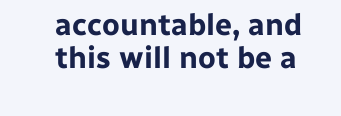accountable, and this will not be a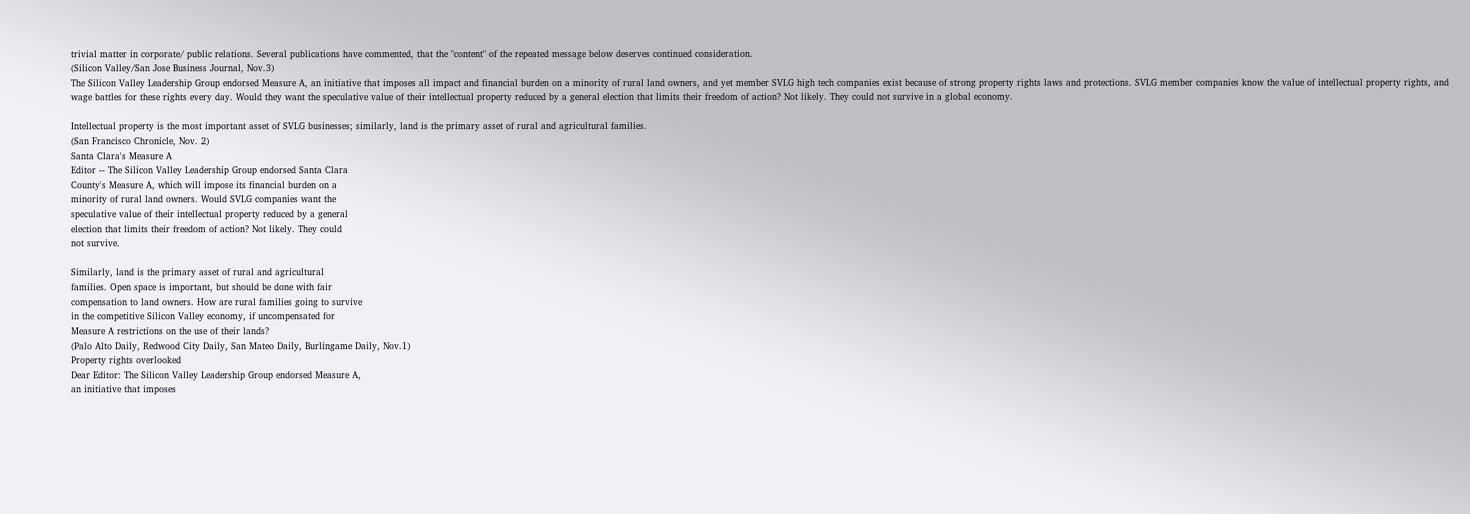trivial matter in corporate/ public relations. Several publications have commented, that the "content" of the repeated message below deserves continued consideration.
(Silicon Valley/San Jose Business Journal, Nov.3)
The Silicon Valley Leadership Group endorsed Measure A, an initiative that imposes all impact and financial burden on a minority of rural land owners, and yet member SVLG high tech companies exist because of strong property rights laws and protections. SVLG member companies know the value of intellectual property rights, and wage battles for these rights every day. Would they want the speculative value of their intellectual property reduced by a general election that limits their freedom of action? Not likely. They could not survive in a global economy.

Intellectual property is the most important asset of SVLG businesses; similarly, land is the primary asset of rural and agricultural families.
(San Francisco Chronicle, Nov. 2)
Santa Clara's Measure A
Editor -- The Silicon Valley Leadership Group endorsed Santa Clara
County's Measure A, which will impose its financial burden on a
minority of rural land owners. Would SVLG companies want the
speculative value of their intellectual property reduced by a general
election that limits their freedom of action? Not likely. They could
not survive.

Similarly, land is the primary asset of rural and agricultural
families. Open space is important, but should be done with fair
compensation to land owners. How are rural families going to survive
in the competitive Silicon Valley economy, if uncompensated for
Measure A restrictions on the use of their lands?
(Palo Alto Daily, Redwood City Daily, San Mateo Daily, Burlingame Daily, Nov.1)
Property rights overlooked
Dear Editor: The Silicon Valley Leadership Group endorsed Measure A,
an initiative that imposes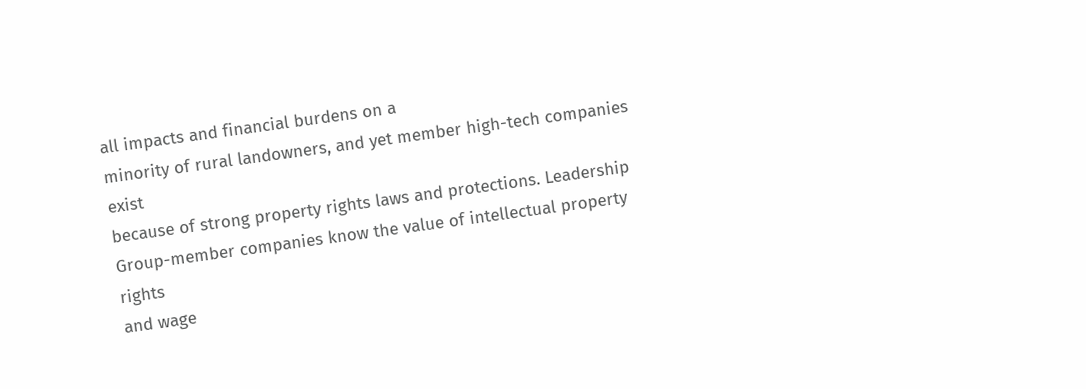all impacts and financial burdens on a
minority of rural landowners, and yet member high-tech companies exist
because of strong property rights laws and protections. Leadership
Group-member companies know the value of intellectual property rights
and wage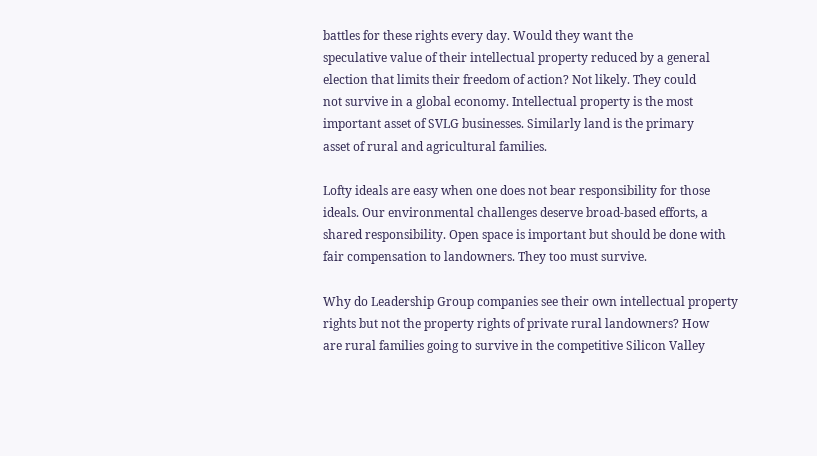battles for these rights every day. Would they want the
speculative value of their intellectual property reduced by a general
election that limits their freedom of action? Not likely. They could
not survive in a global economy. Intellectual property is the most
important asset of SVLG businesses. Similarly land is the primary
asset of rural and agricultural families.

Lofty ideals are easy when one does not bear responsibility for those
ideals. Our environmental challenges deserve broad-based efforts, a
shared responsibility. Open space is important but should be done with
fair compensation to landowners. They too must survive.

Why do Leadership Group companies see their own intellectual property
rights but not the property rights of private rural landowners? How
are rural families going to survive in the competitive Silicon Valley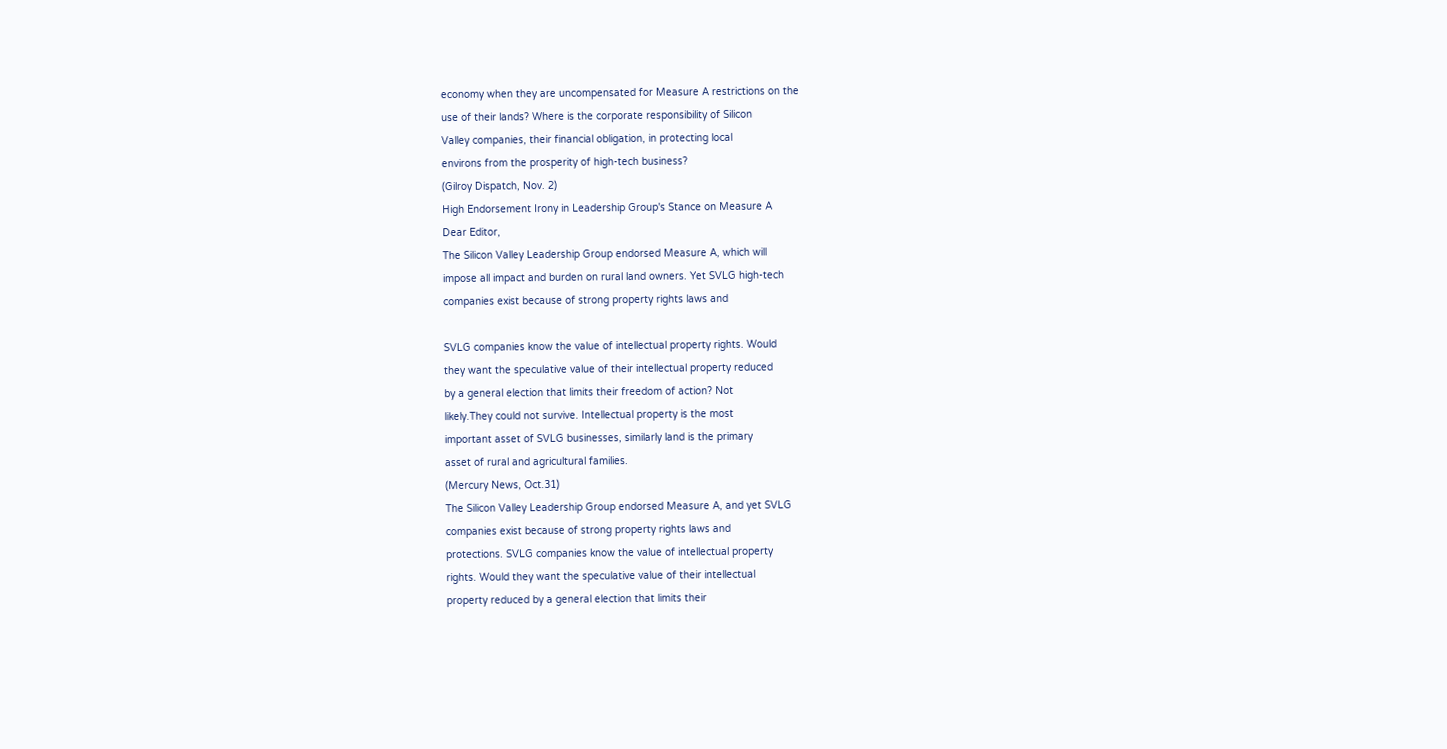economy when they are uncompensated for Measure A restrictions on the
use of their lands? Where is the corporate responsibility of Silicon
Valley companies, their financial obligation, in protecting local
environs from the prosperity of high-tech business?
(Gilroy Dispatch, Nov. 2)
High Endorsement Irony in Leadership Group's Stance on Measure A
Dear Editor,
The Silicon Valley Leadership Group endorsed Measure A, which will
impose all impact and burden on rural land owners. Yet SVLG high-tech
companies exist because of strong property rights laws and

SVLG companies know the value of intellectual property rights. Would
they want the speculative value of their intellectual property reduced
by a general election that limits their freedom of action? Not
likely.They could not survive. Intellectual property is the most
important asset of SVLG businesses, similarly land is the primary
asset of rural and agricultural families.
(Mercury News, Oct.31)
The Silicon Valley Leadership Group endorsed Measure A, and yet SVLG
companies exist because of strong property rights laws and
protections. SVLG companies know the value of intellectual property
rights. Would they want the speculative value of their intellectual
property reduced by a general election that limits their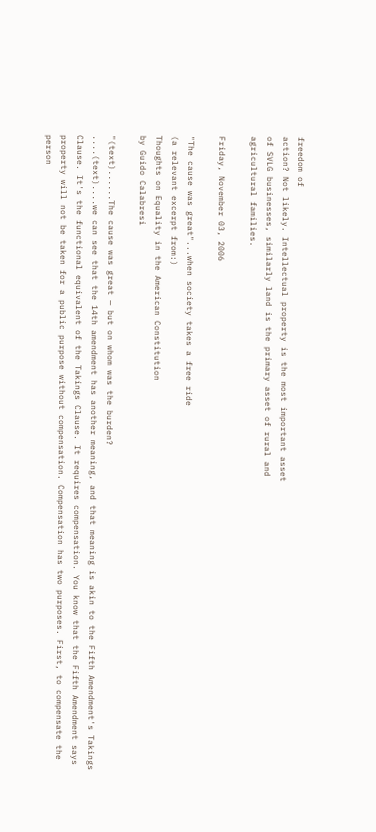freedom of
action? Not likely. Intellectual property is the most important asset
of SVLG businesses, similarly land is the primary asset of rural and
agricultural families.

Friday, November 03, 2006

"The cause was great"...when society takes a free ride
(a relevant excerpt from:)
Thoughts on Equality in the American Constitution
by Guido Calabresi

"(text)......The cause was great — but on whom was the burden?
....(text)....we can see that the 14th amendment has another meaning, and that meaning is akin to the Fifth Amendment's Takings Clause. It's the functional equivalent of the Takings Clause. It requires compensation. You know that the Fifth Amendment says property will not be taken for a public purpose without compensation. Compensation has two purposes. First, to compensate the person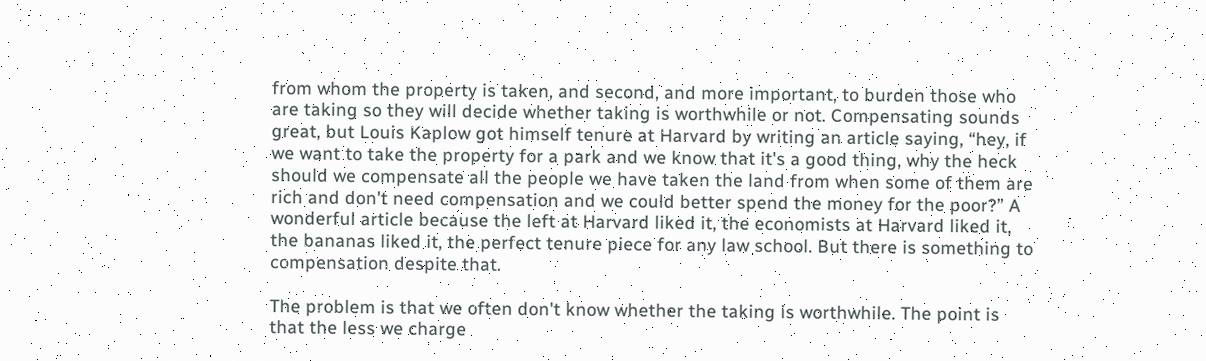from whom the property is taken, and second, and more important, to burden those who are taking so they will decide whether taking is worthwhile or not. Compensating sounds great, but Louis Kaplow got himself tenure at Harvard by writing an article saying, “hey, if we want to take the property for a park and we know that it's a good thing, why the heck should we compensate all the people we have taken the land from when some of them are rich and don't need compensation and we could better spend the money for the poor?” A wonderful article because the left at Harvard liked it, the economists at Harvard liked it, the bananas liked it, the perfect tenure piece for any law school. But there is something to compensation despite that.

The problem is that we often don't know whether the taking is worthwhile. The point is that the less we charge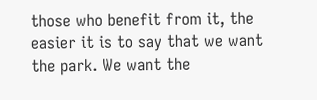those who benefit from it, the easier it is to say that we want the park. We want the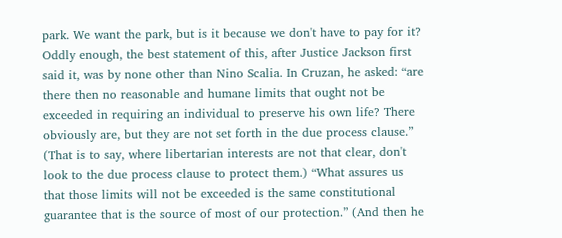park. We want the park, but is it because we don't have to pay for it? Oddly enough, the best statement of this, after Justice Jackson first said it, was by none other than Nino Scalia. In Cruzan, he asked: “are there then no reasonable and humane limits that ought not be exceeded in requiring an individual to preserve his own life? There obviously are, but they are not set forth in the due process clause.” (That is to say, where libertarian interests are not that clear, don't look to the due process clause to protect them.) “What assures us that those limits will not be exceeded is the same constitutional guarantee that is the source of most of our protection.” (And then he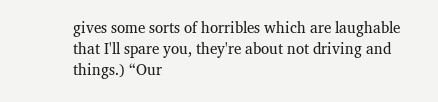gives some sorts of horribles which are laughable that I'll spare you, they're about not driving and things.) “Our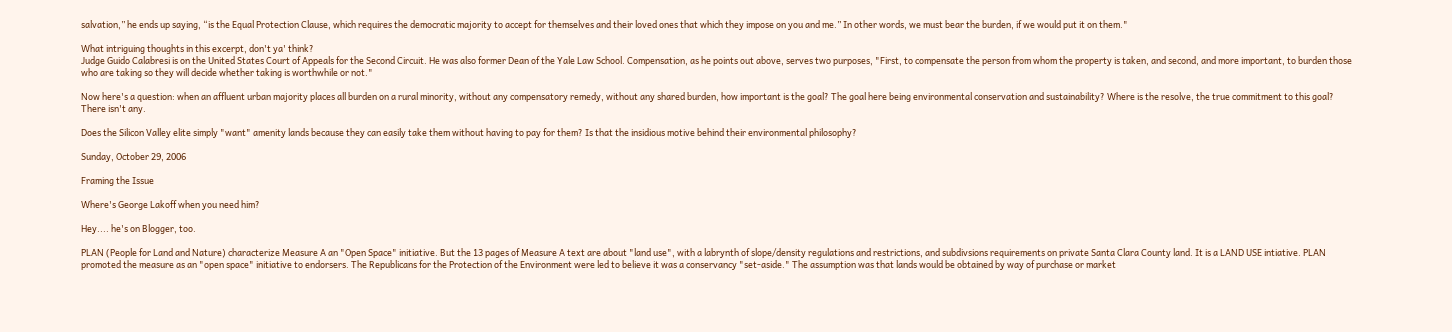salvation,” he ends up saying, “is the Equal Protection Clause, which requires the democratic majority to accept for themselves and their loved ones that which they impose on you and me.” In other words, we must bear the burden, if we would put it on them."

What intriguing thoughts in this excerpt, don't ya' think?
Judge Guido Calabresi is on the United States Court of Appeals for the Second Circuit. He was also former Dean of the Yale Law School. Compensation, as he points out above, serves two purposes, "First, to compensate the person from whom the property is taken, and second, and more important, to burden those who are taking so they will decide whether taking is worthwhile or not."

Now here's a question: when an affluent urban majority places all burden on a rural minority, without any compensatory remedy, without any shared burden, how important is the goal? The goal here being environmental conservation and sustainability? Where is the resolve, the true commitment to this goal? There isn't any.

Does the Silicon Valley elite simply "want" amenity lands because they can easily take them without having to pay for them? Is that the insidious motive behind their environmental philosophy?

Sunday, October 29, 2006

Framing the Issue

Where's George Lakoff when you need him?

Hey.... he's on Blogger, too.

PLAN (People for Land and Nature) characterize Measure A an "Open Space" initiative. But the 13 pages of Measure A text are about "land use", with a labrynth of slope/density regulations and restrictions, and subdivsions requirements on private Santa Clara County land. It is a LAND USE intiative. PLAN promoted the measure as an "open space" initiative to endorsers. The Republicans for the Protection of the Environment were led to believe it was a conservancy "set-aside." The assumption was that lands would be obtained by way of purchase or market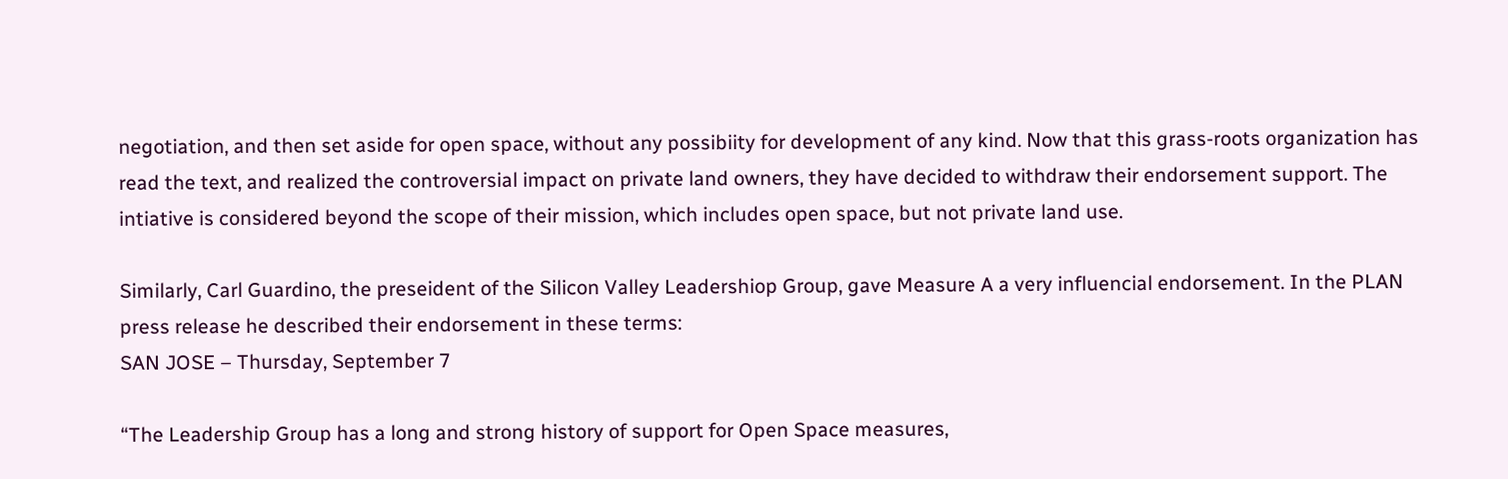negotiation, and then set aside for open space, without any possibiity for development of any kind. Now that this grass-roots organization has read the text, and realized the controversial impact on private land owners, they have decided to withdraw their endorsement support. The intiative is considered beyond the scope of their mission, which includes open space, but not private land use.

Similarly, Carl Guardino, the preseident of the Silicon Valley Leadershiop Group, gave Measure A a very influencial endorsement. In the PLAN press release he described their endorsement in these terms:
SAN JOSE – Thursday, September 7

“The Leadership Group has a long and strong history of support for Open Space measures,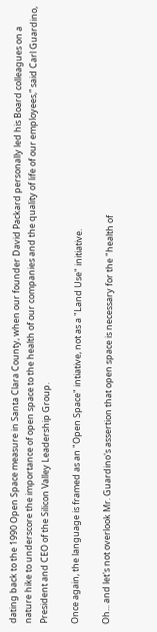dating back to the 1990 Open Space measure in Santa Clara County, when our founder David Packard personally led his Board colleagues on a nature hike to underscore the importance of open space to the health of our companies and the quality of life of our employees,” said Carl Guardino, President and CEO of the Silicon Valley Leadership Group.

Once again, the language is framed as an "Open Space" intiative, not as a "Land Use" initiative.

Oh... and let's not overlook Mr. Guardino's assertion that open space is necessary for the "health of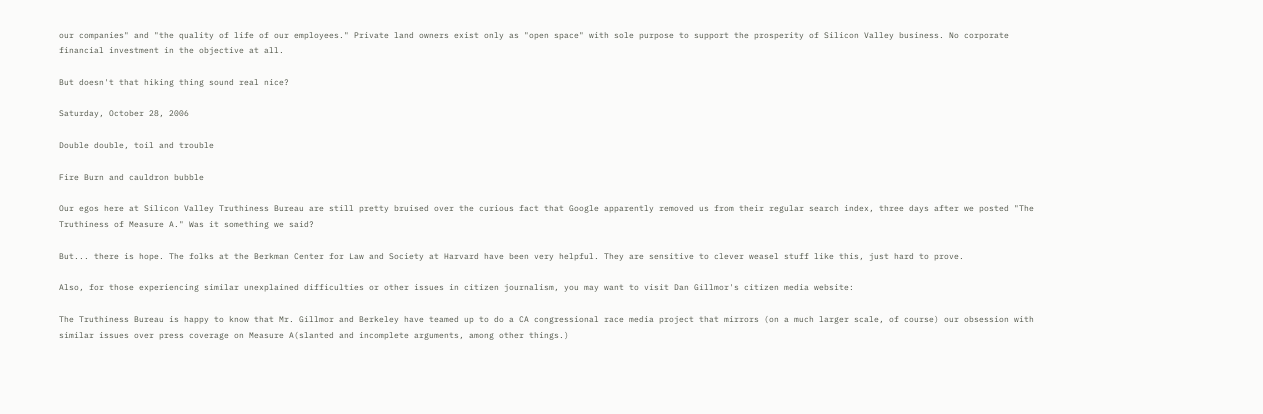our companies" and "the quality of life of our employees." Private land owners exist only as "open space" with sole purpose to support the prosperity of Silicon Valley business. No corporate financial investment in the objective at all.

But doesn't that hiking thing sound real nice?

Saturday, October 28, 2006

Double double, toil and trouble

Fire Burn and cauldron bubble

Our egos here at Silicon Valley Truthiness Bureau are still pretty bruised over the curious fact that Google apparently removed us from their regular search index, three days after we posted "The Truthiness of Measure A." Was it something we said?

But... there is hope. The folks at the Berkman Center for Law and Society at Harvard have been very helpful. They are sensitive to clever weasel stuff like this, just hard to prove.

Also, for those experiencing similar unexplained difficulties or other issues in citizen journalism, you may want to visit Dan Gillmor's citizen media website:

The Truthiness Bureau is happy to know that Mr. Gillmor and Berkeley have teamed up to do a CA congressional race media project that mirrors (on a much larger scale, of course) our obsession with similar issues over press coverage on Measure A(slanted and incomplete arguments, among other things.)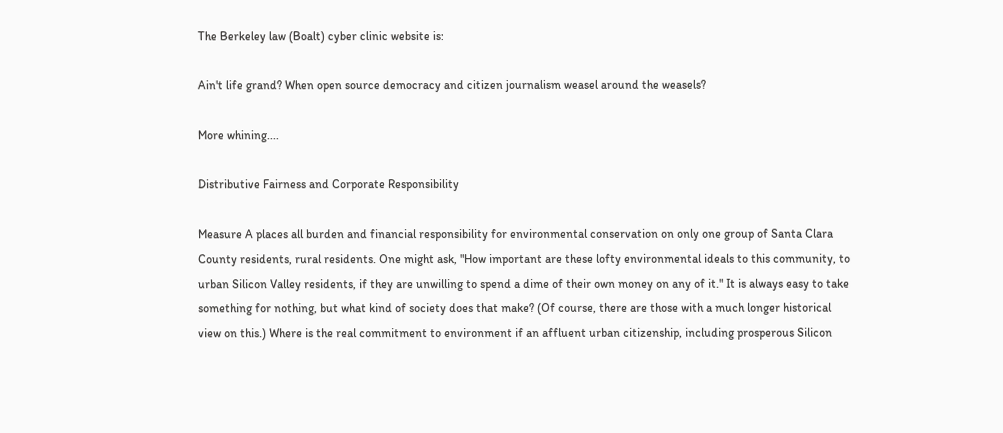The Berkeley law (Boalt) cyber clinic website is:

Ain't life grand? When open source democracy and citizen journalism weasel around the weasels?

More whining....

Distributive Fairness and Corporate Responsibility

Measure A places all burden and financial responsibility for environmental conservation on only one group of Santa Clara County residents, rural residents. One might ask, "How important are these lofty environmental ideals to this community, to urban Silicon Valley residents, if they are unwilling to spend a dime of their own money on any of it." It is always easy to take something for nothing, but what kind of society does that make? (Of course, there are those with a much longer historical view on this.) Where is the real commitment to environment if an affluent urban citizenship, including prosperous Silicon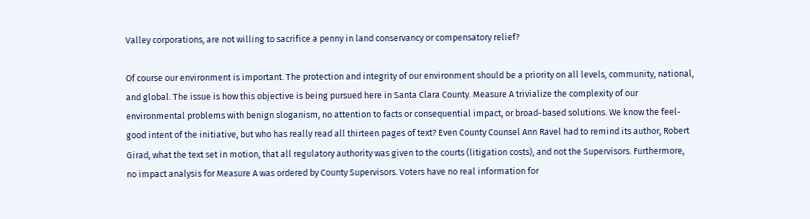Valley corporations, are not willing to sacrifice a penny in land conservancy or compensatory relief?

Of course our environment is important. The protection and integrity of our environment should be a priority on all levels, community, national, and global. The issue is how this objective is being pursued here in Santa Clara County. Measure A trivialize the complexity of our environmental problems with benign sloganism, no attention to facts or consequential impact, or broad-based solutions. We know the feel-good intent of the initiative, but who has really read all thirteen pages of text? Even County Counsel Ann Ravel had to remind its author, Robert Girad, what the text set in motion, that all regulatory authority was given to the courts (litigation costs), and not the Supervisors. Furthermore, no impact analysis for Measure A was ordered by County Supervisors. Voters have no real information for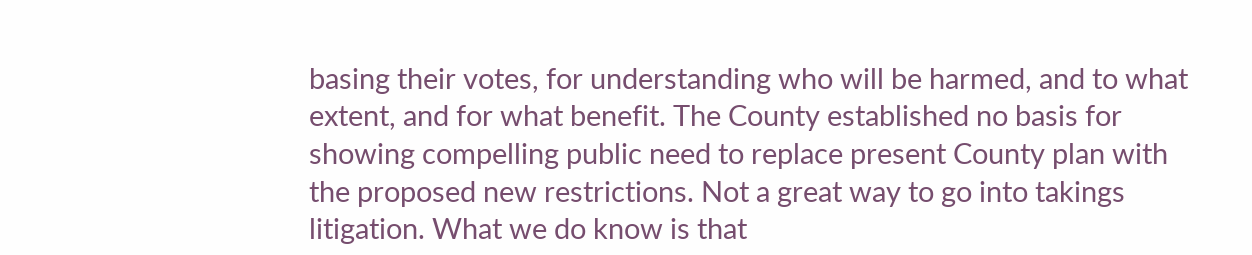basing their votes, for understanding who will be harmed, and to what extent, and for what benefit. The County established no basis for showing compelling public need to replace present County plan with the proposed new restrictions. Not a great way to go into takings litigation. What we do know is that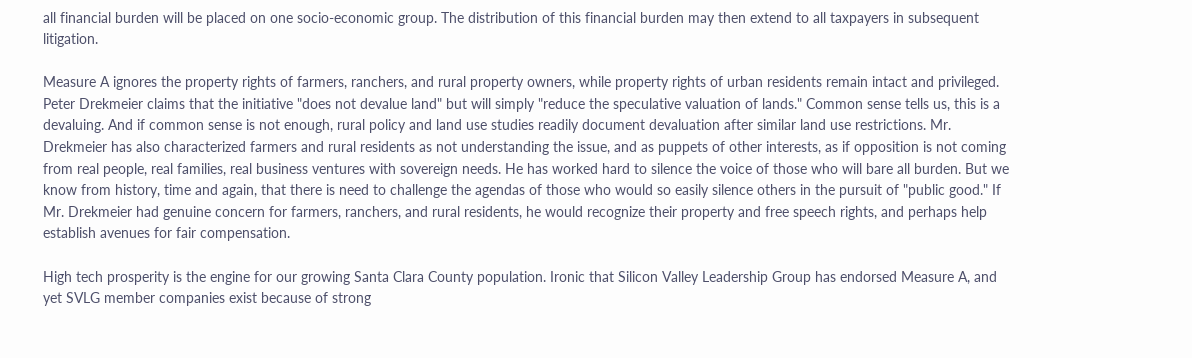all financial burden will be placed on one socio-economic group. The distribution of this financial burden may then extend to all taxpayers in subsequent litigation.

Measure A ignores the property rights of farmers, ranchers, and rural property owners, while property rights of urban residents remain intact and privileged. Peter Drekmeier claims that the initiative "does not devalue land" but will simply "reduce the speculative valuation of lands." Common sense tells us, this is a devaluing. And if common sense is not enough, rural policy and land use studies readily document devaluation after similar land use restrictions. Mr. Drekmeier has also characterized farmers and rural residents as not understanding the issue, and as puppets of other interests, as if opposition is not coming from real people, real families, real business ventures with sovereign needs. He has worked hard to silence the voice of those who will bare all burden. But we know from history, time and again, that there is need to challenge the agendas of those who would so easily silence others in the pursuit of "public good." If Mr. Drekmeier had genuine concern for farmers, ranchers, and rural residents, he would recognize their property and free speech rights, and perhaps help establish avenues for fair compensation.

High tech prosperity is the engine for our growing Santa Clara County population. Ironic that Silicon Valley Leadership Group has endorsed Measure A, and yet SVLG member companies exist because of strong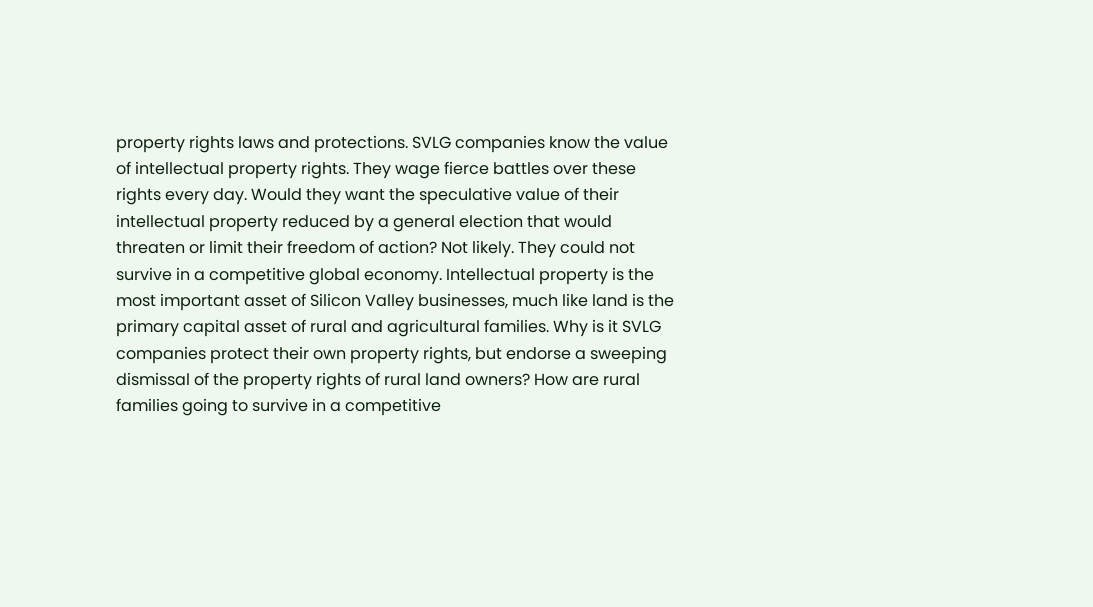property rights laws and protections. SVLG companies know the value of intellectual property rights. They wage fierce battles over these rights every day. Would they want the speculative value of their intellectual property reduced by a general election that would threaten or limit their freedom of action? Not likely. They could not survive in a competitive global economy. Intellectual property is the most important asset of Silicon Valley businesses, much like land is the primary capital asset of rural and agricultural families. Why is it SVLG companies protect their own property rights, but endorse a sweeping dismissal of the property rights of rural land owners? How are rural families going to survive in a competitive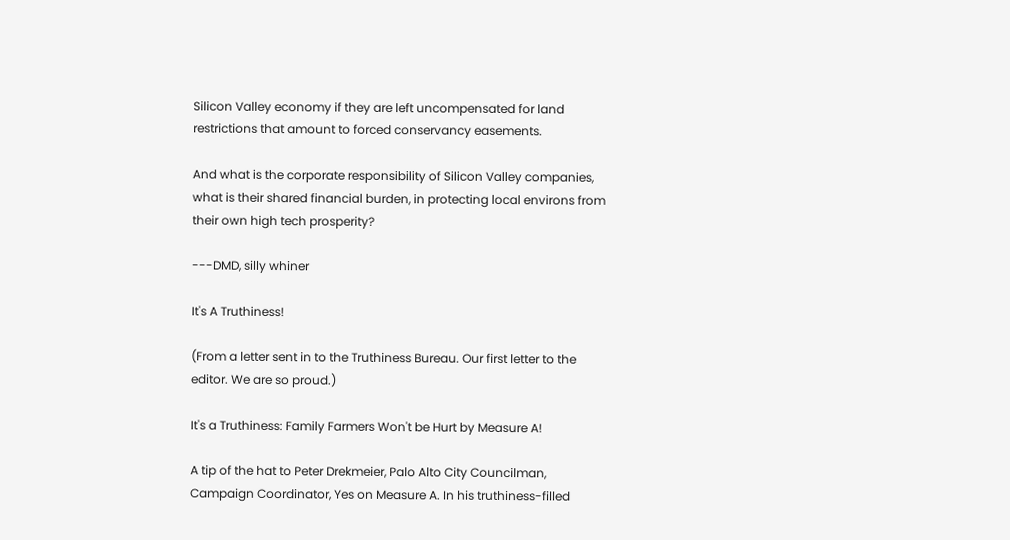Silicon Valley economy if they are left uncompensated for land restrictions that amount to forced conservancy easements.

And what is the corporate responsibility of Silicon Valley companies, what is their shared financial burden, in protecting local environs from their own high tech prosperity?

---DMD, silly whiner

It's A Truthiness!

(From a letter sent in to the Truthiness Bureau. Our first letter to the editor. We are so proud.)

It's a Truthiness: Family Farmers Won't be Hurt by Measure A!

A tip of the hat to Peter Drekmeier, Palo Alto City Councilman, Campaign Coordinator, Yes on Measure A. In his truthiness-filled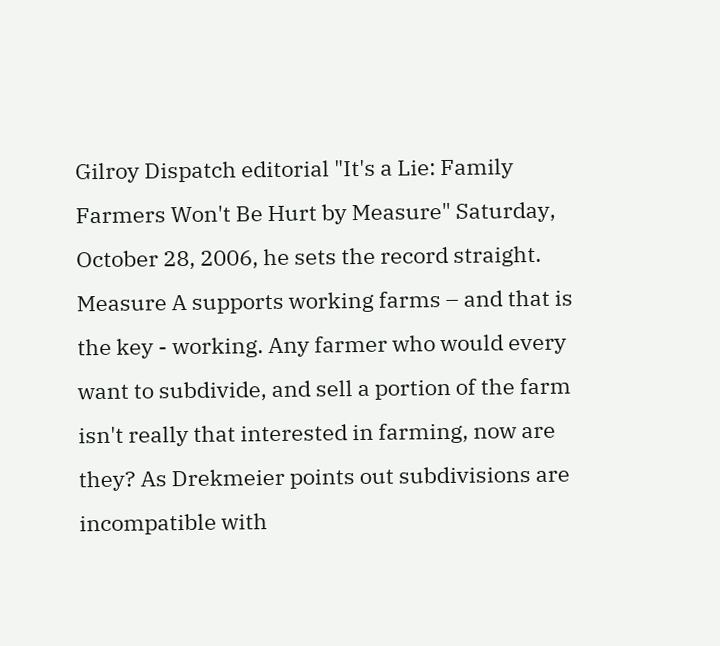Gilroy Dispatch editorial "It's a Lie: Family Farmers Won't Be Hurt by Measure" Saturday, October 28, 2006, he sets the record straight. Measure A supports working farms – and that is the key - working. Any farmer who would every want to subdivide, and sell a portion of the farm isn't really that interested in farming, now are they? As Drekmeier points out subdivisions are incompatible with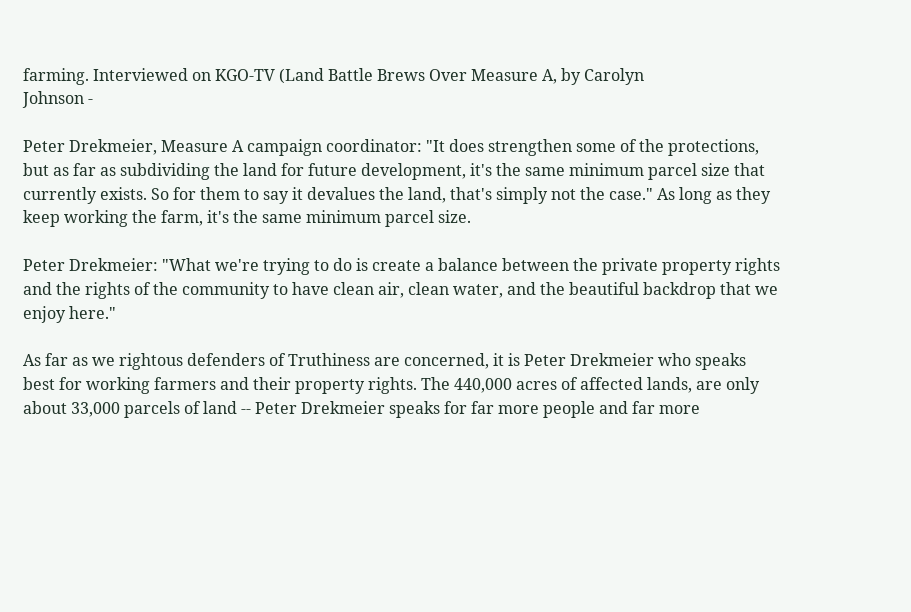farming. Interviewed on KGO-TV (Land Battle Brews Over Measure A, by Carolyn
Johnson -

Peter Drekmeier, Measure A campaign coordinator: "It does strengthen some of the protections, but as far as subdividing the land for future development, it's the same minimum parcel size that currently exists. So for them to say it devalues the land, that's simply not the case." As long as they keep working the farm, it's the same minimum parcel size.

Peter Drekmeier: "What we're trying to do is create a balance between the private property rights and the rights of the community to have clean air, clean water, and the beautiful backdrop that we enjoy here."

As far as we rightous defenders of Truthiness are concerned, it is Peter Drekmeier who speaks best for working farmers and their property rights. The 440,000 acres of affected lands, are only about 33,000 parcels of land -- Peter Drekmeier speaks for far more people and far more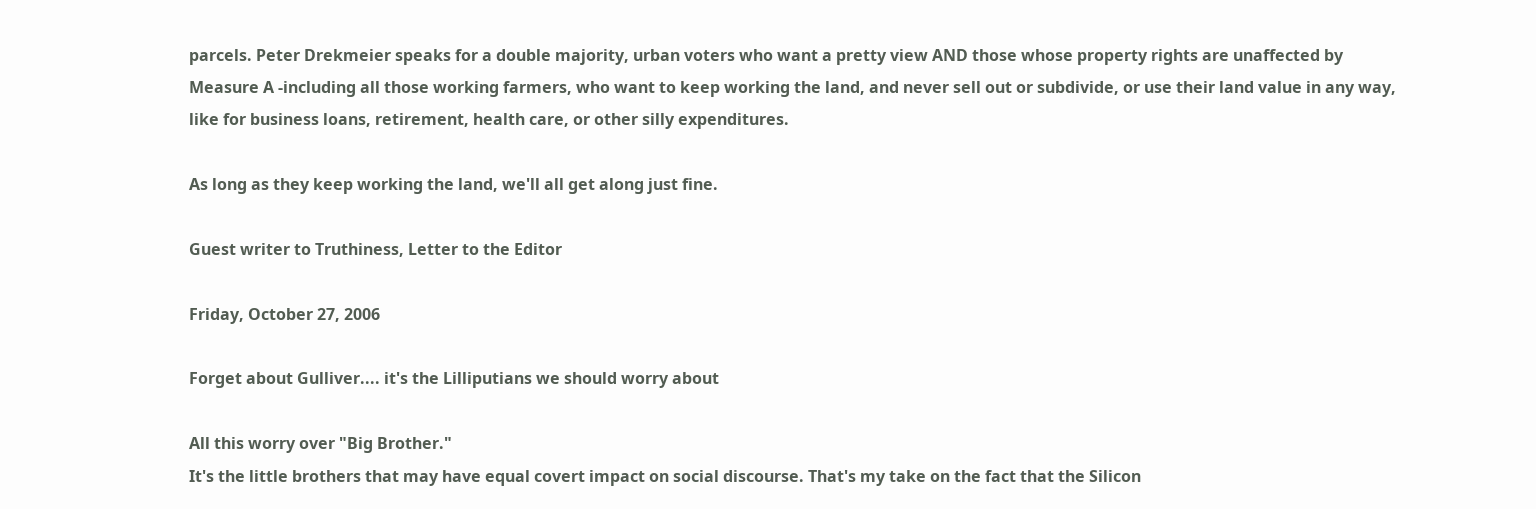parcels. Peter Drekmeier speaks for a double majority, urban voters who want a pretty view AND those whose property rights are unaffected by Measure A -including all those working farmers, who want to keep working the land, and never sell out or subdivide, or use their land value in any way, like for business loans, retirement, health care, or other silly expenditures.

As long as they keep working the land, we'll all get along just fine.

Guest writer to Truthiness, Letter to the Editor

Friday, October 27, 2006

Forget about Gulliver.... it's the Lilliputians we should worry about

All this worry over "Big Brother."
It's the little brothers that may have equal covert impact on social discourse. That's my take on the fact that the Silicon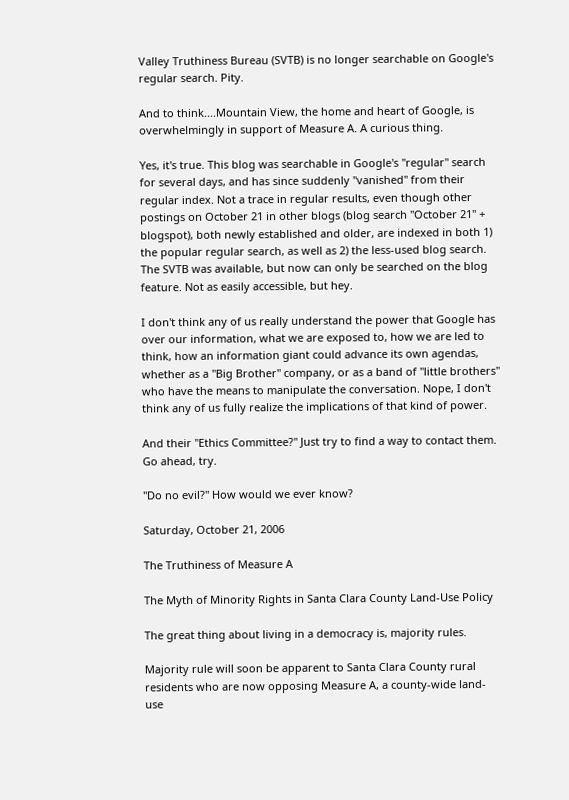Valley Truthiness Bureau (SVTB) is no longer searchable on Google's regular search. Pity.

And to think....Mountain View, the home and heart of Google, is overwhelmingly in support of Measure A. A curious thing.

Yes, it's true. This blog was searchable in Google's "regular" search for several days, and has since suddenly "vanished" from their regular index. Not a trace in regular results, even though other postings on October 21 in other blogs (blog search "October 21" + blogspot), both newly established and older, are indexed in both 1) the popular regular search, as well as 2) the less-used blog search. The SVTB was available, but now can only be searched on the blog feature. Not as easily accessible, but hey.

I don't think any of us really understand the power that Google has over our information, what we are exposed to, how we are led to think, how an information giant could advance its own agendas, whether as a "Big Brother" company, or as a band of "little brothers" who have the means to manipulate the conversation. Nope, I don't think any of us fully realize the implications of that kind of power.

And their "Ethics Committee?" Just try to find a way to contact them. Go ahead, try.

"Do no evil?" How would we ever know?

Saturday, October 21, 2006

The Truthiness of Measure A

The Myth of Minority Rights in Santa Clara County Land-Use Policy

The great thing about living in a democracy is, majority rules.

Majority rule will soon be apparent to Santa Clara County rural residents who are now opposing Measure A, a county-wide land-use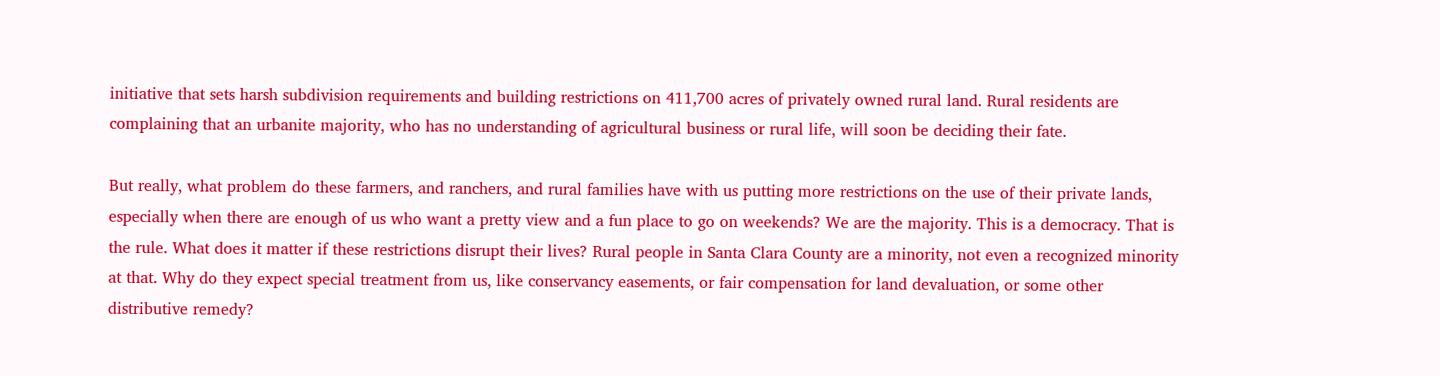initiative that sets harsh subdivision requirements and building restrictions on 411,700 acres of privately owned rural land. Rural residents are complaining that an urbanite majority, who has no understanding of agricultural business or rural life, will soon be deciding their fate.

But really, what problem do these farmers, and ranchers, and rural families have with us putting more restrictions on the use of their private lands, especially when there are enough of us who want a pretty view and a fun place to go on weekends? We are the majority. This is a democracy. That is the rule. What does it matter if these restrictions disrupt their lives? Rural people in Santa Clara County are a minority, not even a recognized minority at that. Why do they expect special treatment from us, like conservancy easements, or fair compensation for land devaluation, or some other distributive remedy?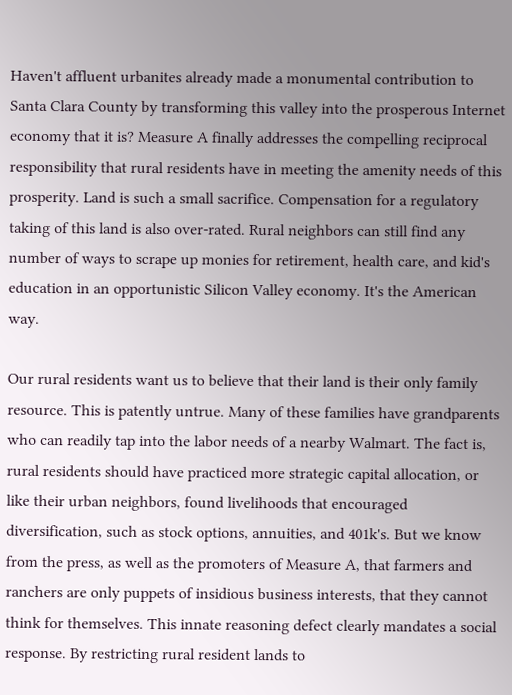Haven't affluent urbanites already made a monumental contribution to Santa Clara County by transforming this valley into the prosperous Internet economy that it is? Measure A finally addresses the compelling reciprocal responsibility that rural residents have in meeting the amenity needs of this prosperity. Land is such a small sacrifice. Compensation for a regulatory taking of this land is also over-rated. Rural neighbors can still find any number of ways to scrape up monies for retirement, health care, and kid's education in an opportunistic Silicon Valley economy. It's the American way.

Our rural residents want us to believe that their land is their only family resource. This is patently untrue. Many of these families have grandparents who can readily tap into the labor needs of a nearby Walmart. The fact is, rural residents should have practiced more strategic capital allocation, or like their urban neighbors, found livelihoods that encouraged diversification, such as stock options, annuities, and 401k's. But we know from the press, as well as the promoters of Measure A, that farmers and ranchers are only puppets of insidious business interests, that they cannot think for themselves. This innate reasoning defect clearly mandates a social response. By restricting rural resident lands to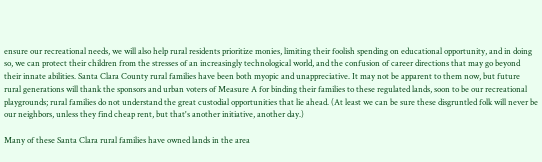ensure our recreational needs, we will also help rural residents prioritize monies, limiting their foolish spending on educational opportunity, and in doing so, we can protect their children from the stresses of an increasingly technological world, and the confusion of career directions that may go beyond their innate abilities. Santa Clara County rural families have been both myopic and unappreciative. It may not be apparent to them now, but future rural generations will thank the sponsors and urban voters of Measure A for binding their families to these regulated lands, soon to be our recreational playgrounds; rural families do not understand the great custodial opportunities that lie ahead. (At least we can be sure these disgruntled folk will never be our neighbors, unless they find cheap rent, but that's another initiative, another day.)

Many of these Santa Clara rural families have owned lands in the area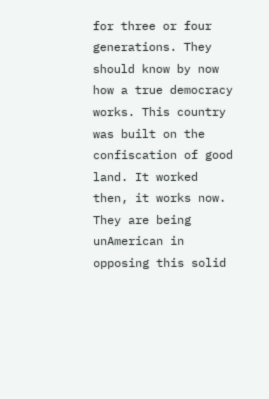for three or four generations. They should know by now how a true democracy works. This country was built on the confiscation of good land. It worked then, it works now. They are being unAmerican in opposing this solid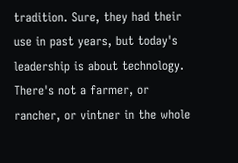tradition. Sure, they had their use in past years, but today's leadership is about technology. There's not a farmer, or rancher, or vintner in the whole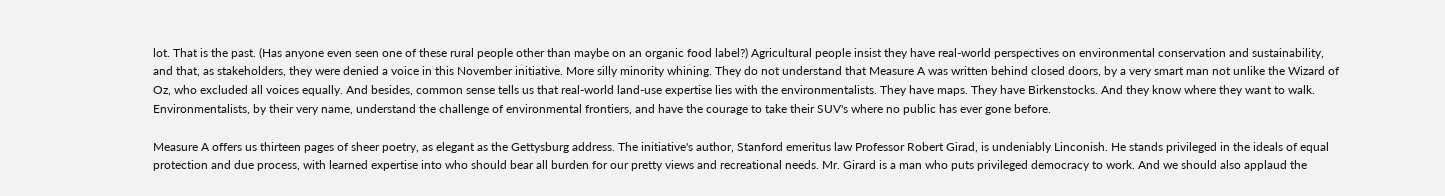lot. That is the past. (Has anyone even seen one of these rural people other than maybe on an organic food label?) Agricultural people insist they have real-world perspectives on environmental conservation and sustainability, and that, as stakeholders, they were denied a voice in this November initiative. More silly minority whining. They do not understand that Measure A was written behind closed doors, by a very smart man not unlike the Wizard of Oz, who excluded all voices equally. And besides, common sense tells us that real-world land-use expertise lies with the environmentalists. They have maps. They have Birkenstocks. And they know where they want to walk. Environmentalists, by their very name, understand the challenge of environmental frontiers, and have the courage to take their SUV's where no public has ever gone before.

Measure A offers us thirteen pages of sheer poetry, as elegant as the Gettysburg address. The initiative's author, Stanford emeritus law Professor Robert Girad, is undeniably Linconish. He stands privileged in the ideals of equal protection and due process, with learned expertise into who should bear all burden for our pretty views and recreational needs. Mr. Girard is a man who puts privileged democracy to work. And we should also applaud the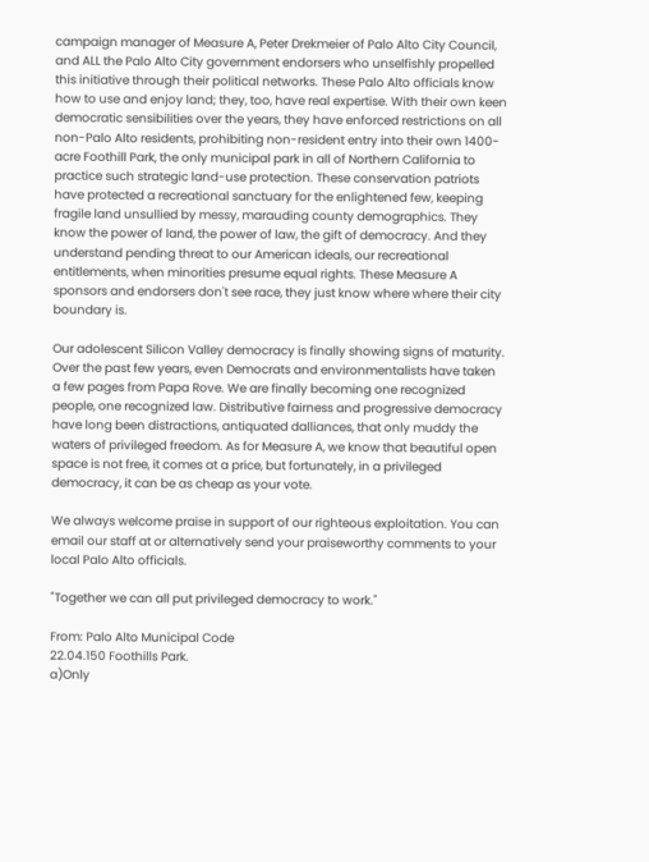campaign manager of Measure A, Peter Drekmeier of Palo Alto City Council, and ALL the Palo Alto City government endorsers who unselfishly propelled this initiative through their political networks. These Palo Alto officials know how to use and enjoy land; they, too, have real expertise. With their own keen democratic sensibilities over the years, they have enforced restrictions on all non-Palo Alto residents, prohibiting non-resident entry into their own 1400-acre Foothill Park, the only municipal park in all of Northern California to practice such strategic land-use protection. These conservation patriots have protected a recreational sanctuary for the enlightened few, keeping fragile land unsullied by messy, marauding county demographics. They know the power of land, the power of law, the gift of democracy. And they understand pending threat to our American ideals, our recreational entitlements, when minorities presume equal rights. These Measure A sponsors and endorsers don't see race, they just know where where their city boundary is.

Our adolescent Silicon Valley democracy is finally showing signs of maturity. Over the past few years, even Democrats and environmentalists have taken a few pages from Papa Rove. We are finally becoming one recognized people, one recognized law. Distributive fairness and progressive democracy have long been distractions, antiquated dalliances, that only muddy the waters of privileged freedom. As for Measure A, we know that beautiful open space is not free, it comes at a price, but fortunately, in a privileged democracy, it can be as cheap as your vote.

We always welcome praise in support of our righteous exploitation. You can email our staff at or alternatively send your praiseworthy comments to your local Palo Alto officials.

"Together we can all put privileged democracy to work."

From: Palo Alto Municipal Code
22.04.150 Foothills Park.
a)Only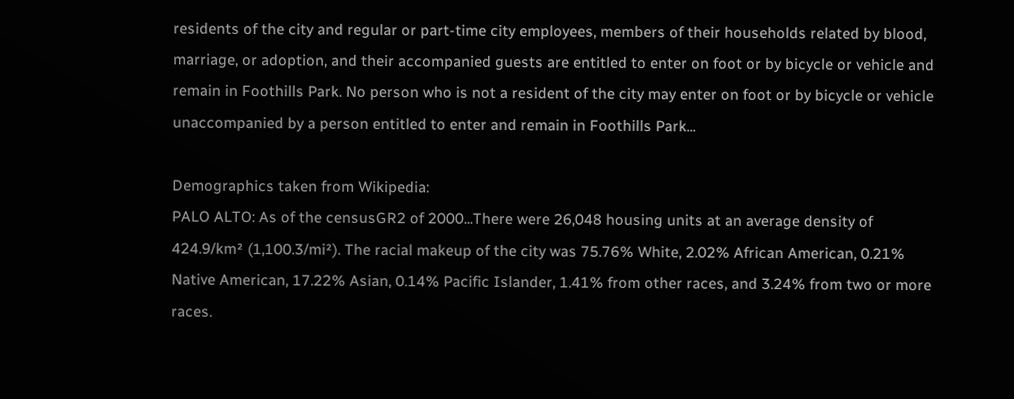residents of the city and regular or part-time city employees, members of their households related by blood, marriage, or adoption, and their accompanied guests are entitled to enter on foot or by bicycle or vehicle and remain in Foothills Park. No person who is not a resident of the city may enter on foot or by bicycle or vehicle unaccompanied by a person entitled to enter and remain in Foothills Park...

Demographics taken from Wikipedia:
PALO ALTO: As of the censusGR2 of 2000...There were 26,048 housing units at an average density of 424.9/km² (1,100.3/mi²). The racial makeup of the city was 75.76% White, 2.02% African American, 0.21% Native American, 17.22% Asian, 0.14% Pacific Islander, 1.41% from other races, and 3.24% from two or more races.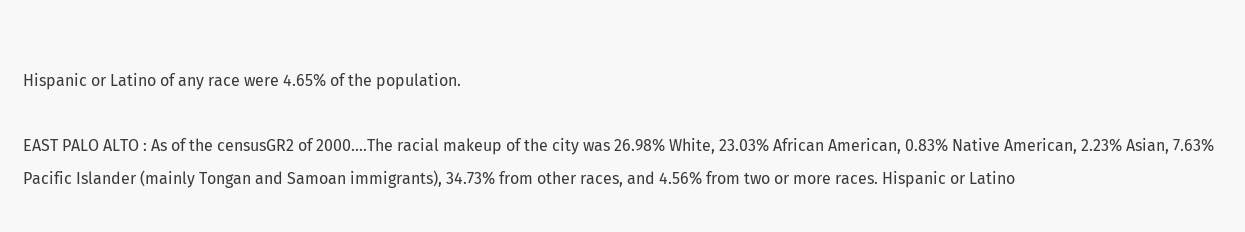Hispanic or Latino of any race were 4.65% of the population.

EAST PALO ALTO : As of the censusGR2 of 2000....The racial makeup of the city was 26.98% White, 23.03% African American, 0.83% Native American, 2.23% Asian, 7.63% Pacific Islander (mainly Tongan and Samoan immigrants), 34.73% from other races, and 4.56% from two or more races. Hispanic or Latino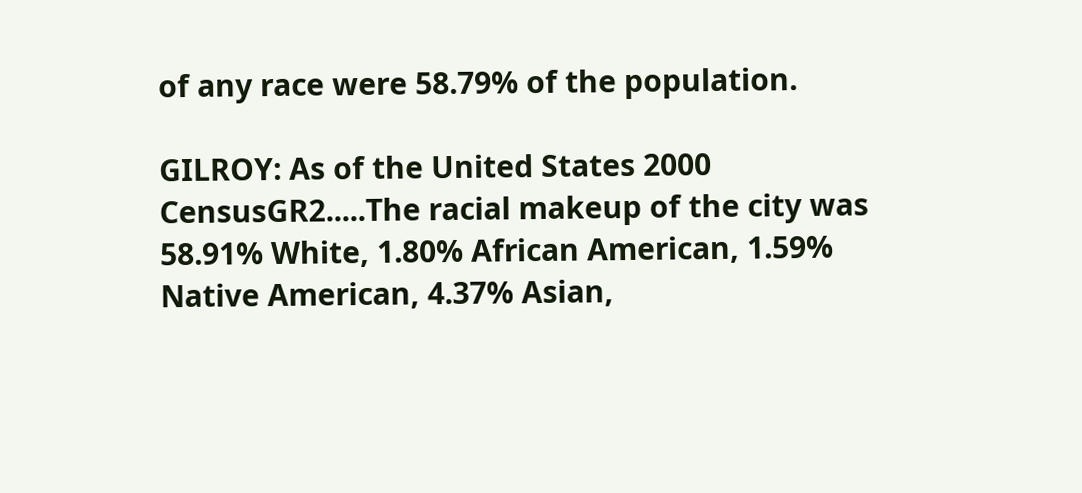of any race were 58.79% of the population.

GILROY: As of the United States 2000 CensusGR2.....The racial makeup of the city was 58.91% White, 1.80% African American, 1.59% Native American, 4.37% Asian,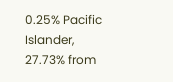0.25% Pacific Islander, 27.73% from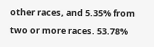other races, and 5.35% from two or more races. 53.78%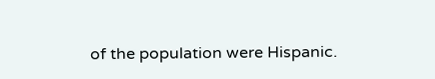of the population were Hispanic.